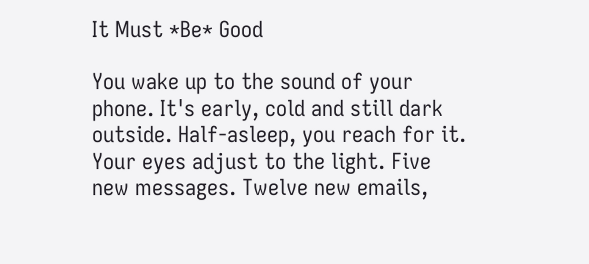It Must *Be* Good

You wake up to the sound of your phone. It's early, cold and still dark outside. Half-asleep, you reach for it. Your eyes adjust to the light. Five new messages. Twelve new emails,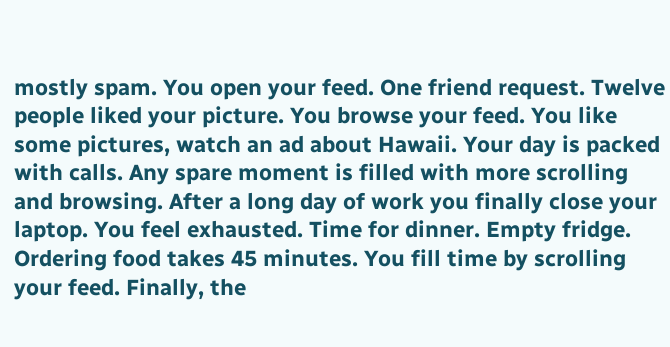mostly spam. You open your feed. One friend request. Twelve people liked your picture. You browse your feed. You like some pictures, watch an ad about Hawaii. Your day is packed with calls. Any spare moment is filled with more scrolling and browsing. After a long day of work you finally close your laptop. You feel exhausted. Time for dinner. Empty fridge. Ordering food takes 45 minutes. You fill time by scrolling your feed. Finally, the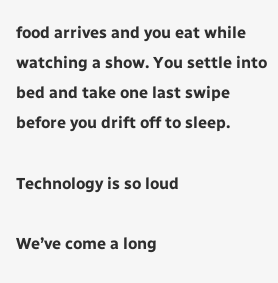food arrives and you eat while watching a show. You settle into bed and take one last swipe before you drift off to sleep.

Technology is so loud

We’ve come a long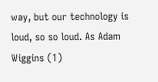way, but our technology is loud, so so loud. As Adam Wiggins (1)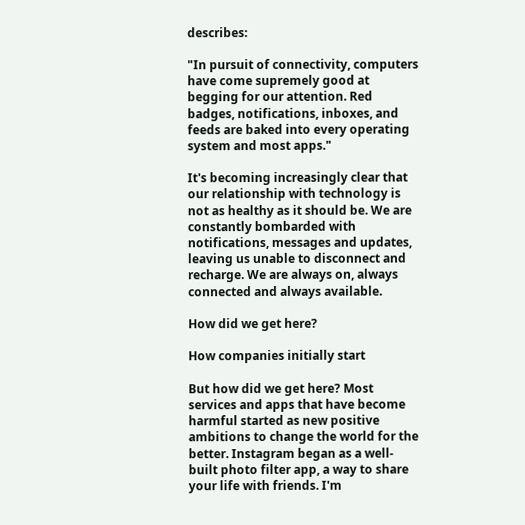describes:

"In pursuit of connectivity, computers have come supremely good at begging for our attention. Red badges, notifications, inboxes, and feeds are baked into every operating system and most apps."

It's becoming increasingly clear that our relationship with technology is not as healthy as it should be. We are constantly bombarded with notifications, messages and updates, leaving us unable to disconnect and recharge. We are always on, always connected and always available.

How did we get here?

How companies initially start

But how did we get here? Most services and apps that have become harmful started as new positive ambitions to change the world for the better. Instagram began as a well-built photo filter app, a way to share your life with friends. I'm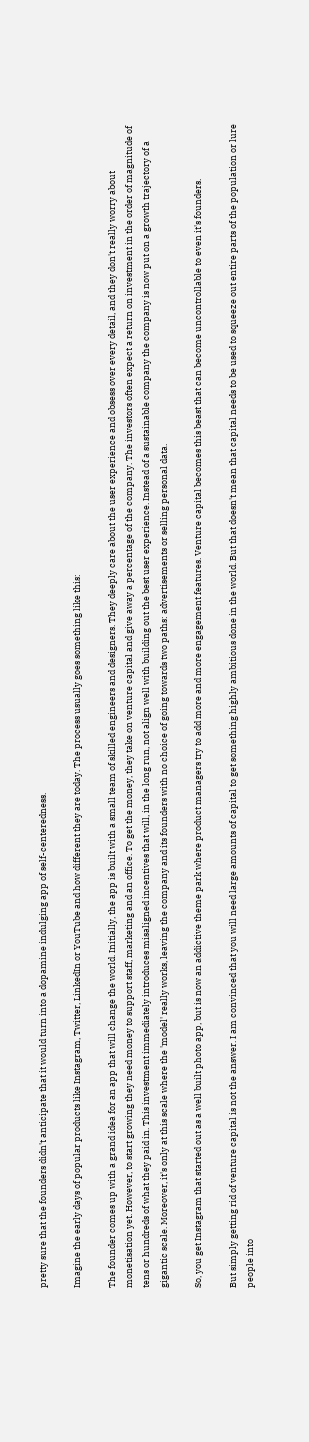pretty sure that the founders didn't anticipate that it would turn into a dopamine indulging app of self-centeredness.

Imagine the early days of popular products like Instagram, Twitter, LinkedIn or YouTube and how different they are today. The process usually goes something like this:

The founder comes up with a grand idea for an app that will change the world. Initially, the app is built with a small team of skilled engineers and designers. They deeply care about the user experience and obsess over every detail, and they don't really worry about monetisation yet. However, to start growing they need money to support staff, marketing and an office. To get the money, they take on venture capital and give away a percentage of the company. The investors often expect a return on investment in the order of magnitude of tens or hundreds of what they paid in. This investment immediately introduces misaligned incentives that will, in the long run, not align well with building out the best user experience. Instead of a sustainable company the company is now put on a growth trajectory of a gigantic scale. Moreover, it's only at this scale where the 'model' really works, leaving the company and its founders with no choice of going towards two paths: advertisements or selling personal data.

So, you get Instagram that started out as a well built photo app, but is now an addictive theme park where product managers try to add more and more engagement features. Venture capital becomes this beast that can become uncontrollable to even it's founders.

But simply getting rid of venture capital is not the answer. I am convinced that you will need large amounts of capital to get something highly ambitious done in the world. But that doesn't mean that capital needs to be used to squeeze out entire parts of the population or lure people into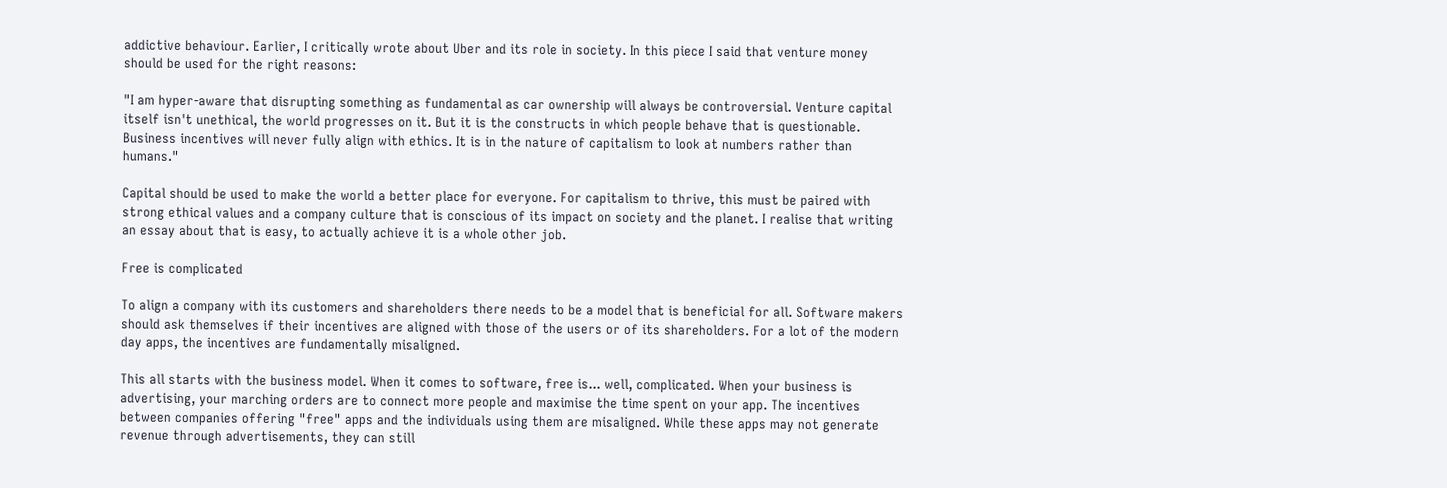addictive behaviour. Earlier, I critically wrote about Uber and its role in society. In this piece I said that venture money should be used for the right reasons:

"I am hyper-aware that disrupting something as fundamental as car ownership will always be controversial. Venture capital itself isn't unethical, the world progresses on it. But it is the constructs in which people behave that is questionable. Business incentives will never fully align with ethics. It is in the nature of capitalism to look at numbers rather than humans."

Capital should be used to make the world a better place for everyone. For capitalism to thrive, this must be paired with strong ethical values and a company culture that is conscious of its impact on society and the planet. I realise that writing an essay about that is easy, to actually achieve it is a whole other job.

Free is complicated

To align a company with its customers and shareholders there needs to be a model that is beneficial for all. Software makers should ask themselves if their incentives are aligned with those of the users or of its shareholders. For a lot of the modern day apps, the incentives are fundamentally misaligned.

This all starts with the business model. When it comes to software, free is... well, complicated. When your business is advertising, your marching orders are to connect more people and maximise the time spent on your app. The incentives between companies offering "free" apps and the individuals using them are misaligned. While these apps may not generate revenue through advertisements, they can still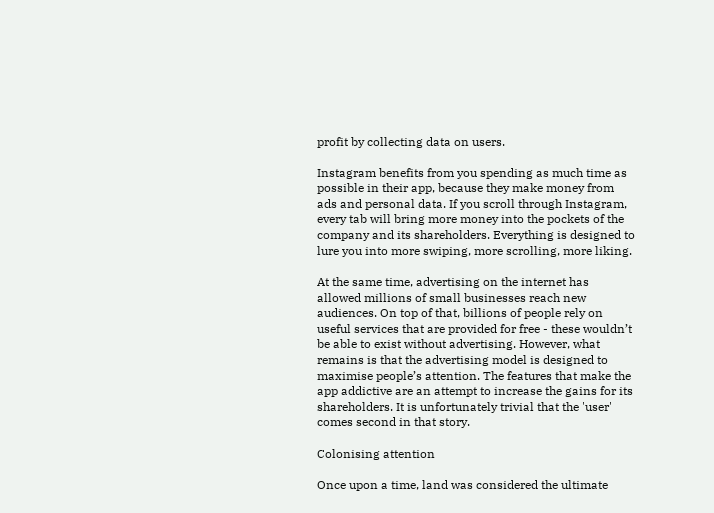profit by collecting data on users.

Instagram benefits from you spending as much time as possible in their app, because they make money from ads and personal data. If you scroll through Instagram, every tab will bring more money into the pockets of the company and its shareholders. Everything is designed to lure you into more swiping, more scrolling, more liking.

At the same time, advertising on the internet has allowed millions of small businesses reach new audiences. On top of that, billions of people rely on useful services that are provided for free - these wouldn’t be able to exist without advertising. However, what remains is that the advertising model is designed to maximise people’s attention. The features that make the app addictive are an attempt to increase the gains for its shareholders. It is unfortunately trivial that the 'user' comes second in that story.

Colonising attention

Once upon a time, land was considered the ultimate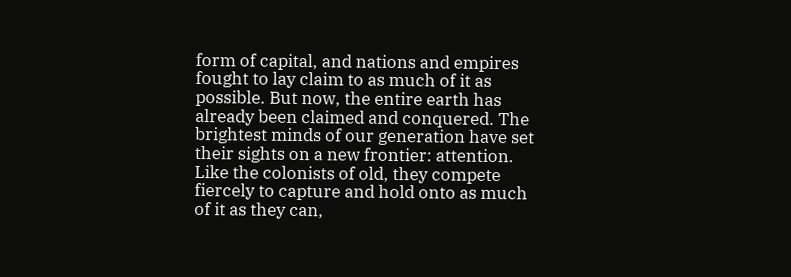form of capital, and nations and empires fought to lay claim to as much of it as possible. But now, the entire earth has already been claimed and conquered. The brightest minds of our generation have set their sights on a new frontier: attention. Like the colonists of old, they compete fiercely to capture and hold onto as much of it as they can,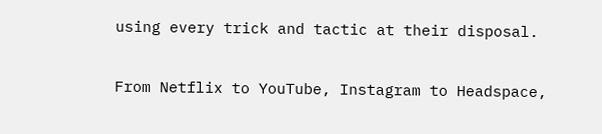using every trick and tactic at their disposal.

From Netflix to YouTube, Instagram to Headspace,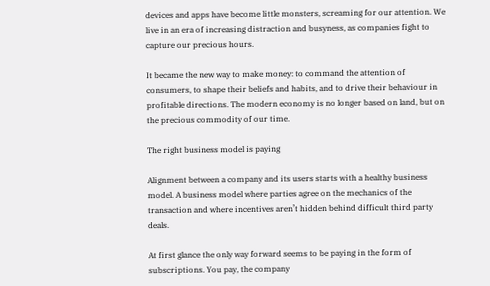devices and apps have become little monsters, screaming for our attention. We live in an era of increasing distraction and busyness, as companies fight to capture our precious hours.

It became the new way to make money: to command the attention of consumers, to shape their beliefs and habits, and to drive their behaviour in profitable directions. The modern economy is no longer based on land, but on the precious commodity of our time.

The right business model is paying

Alignment between a company and its users starts with a healthy business model. A business model where parties agree on the mechanics of the transaction and where incentives aren’t hidden behind difficult third party deals.

At first glance the only way forward seems to be paying in the form of subscriptions. You pay, the company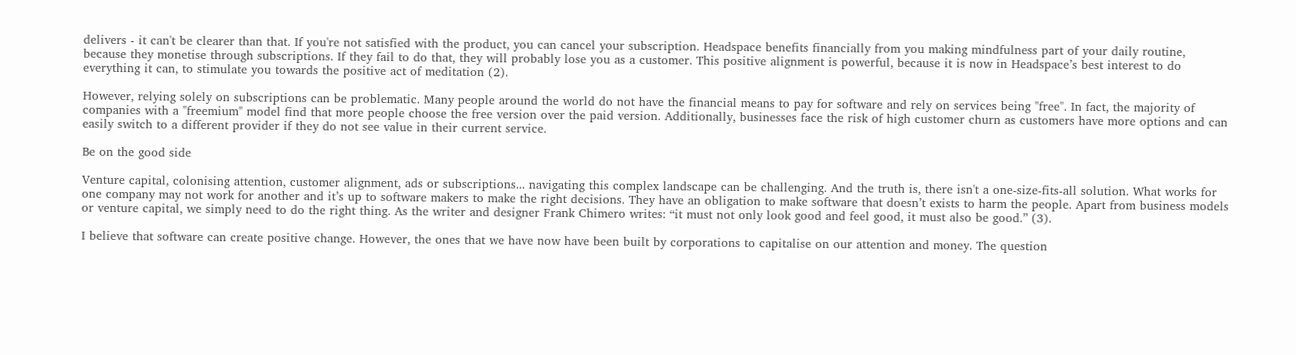delivers - it can't be clearer than that. If you're not satisfied with the product, you can cancel your subscription. Headspace benefits financially from you making mindfulness part of your daily routine, because they monetise through subscriptions. If they fail to do that, they will probably lose you as a customer. This positive alignment is powerful, because it is now in Headspace’s best interest to do everything it can, to stimulate you towards the positive act of meditation (2).

However, relying solely on subscriptions can be problematic. Many people around the world do not have the financial means to pay for software and rely on services being "free". In fact, the majority of companies with a "freemium" model find that more people choose the free version over the paid version. Additionally, businesses face the risk of high customer churn as customers have more options and can easily switch to a different provider if they do not see value in their current service.

Be on the good side

Venture capital, colonising attention, customer alignment, ads or subscriptions... navigating this complex landscape can be challenging. And the truth is, there isn't a one-size-fits-all solution. What works for one company may not work for another and it’s up to software makers to make the right decisions. They have an obligation to make software that doesn’t exists to harm the people. Apart from business models or venture capital, we simply need to do the right thing. As the writer and designer Frank Chimero writes: “it must not only look good and feel good, it must also be good.” (3).

I believe that software can create positive change. However, the ones that we have now have been built by corporations to capitalise on our attention and money. The question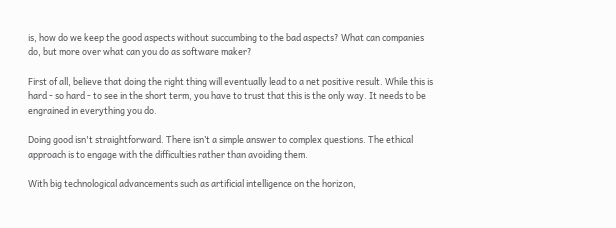is, how do we keep the good aspects without succumbing to the bad aspects? What can companies do, but more over what can you do as software maker?

First of all, believe that doing the right thing will eventually lead to a net positive result. While this is hard - so hard - to see in the short term, you have to trust that this is the only way. It needs to be engrained in everything you do.

Doing good isn't straightforward. There isn’t a simple answer to complex questions. The ethical approach is to engage with the difficulties rather than avoiding them.

With big technological advancements such as artificial intelligence on the horizon,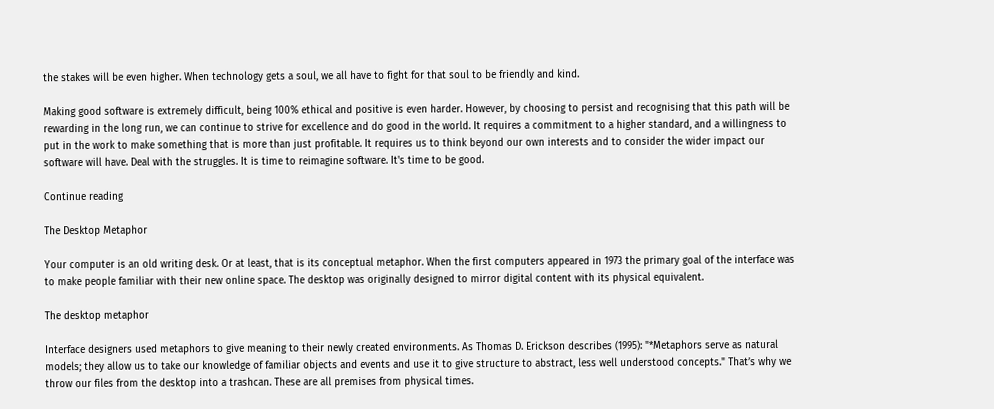the stakes will be even higher. When technology gets a soul, we all have to fight for that soul to be friendly and kind.

Making good software is extremely difficult, being 100% ethical and positive is even harder. However, by choosing to persist and recognising that this path will be rewarding in the long run, we can continue to strive for excellence and do good in the world. It requires a commitment to a higher standard, and a willingness to put in the work to make something that is more than just profitable. It requires us to think beyond our own interests and to consider the wider impact our software will have. Deal with the struggles. It is time to reimagine software. It's time to be good.

Continue reading

The Desktop Metaphor

Your computer is an old writing desk. Or at least, that is its conceptual metaphor. When the first computers appeared in 1973 the primary goal of the interface was to make people familiar with their new online space. The desktop was originally designed to mirror digital content with its physical equivalent.

The desktop metaphor

Interface designers used metaphors to give meaning to their newly created environments. As Thomas D. Erickson describes (1995): "*Metaphors serve as natural models; they allow us to take our knowledge of familiar objects and events and use it to give structure to abstract, less well understood concepts." That’s why we throw our files from the desktop into a trashcan. These are all premises from physical times.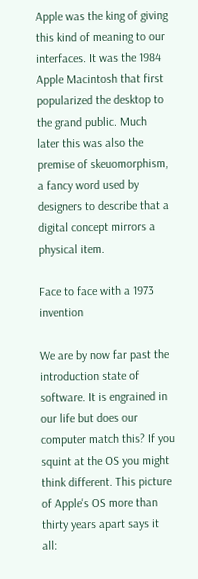Apple was the king of giving this kind of meaning to our interfaces. It was the 1984 Apple Macintosh that first popularized the desktop to the grand public. Much later this was also the premise of skeuomorphism, a fancy word used by designers to describe that a digital concept mirrors a physical item.

Face to face with a 1973 invention

We are by now far past the introduction state of software. It is engrained in our life but does our computer match this? If you squint at the OS you might think different. This picture of Apple's OS more than thirty years apart says it all: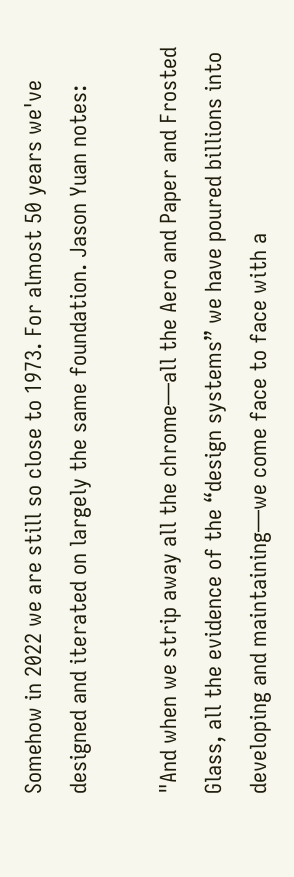Somehow in 2022 we are still so close to 1973. For almost 50 years we've designed and iterated on largely the same foundation. Jason Yuan notes:

"And when we strip away all the chrome—all the Aero and Paper and Frosted Glass, all the evidence of the “design systems” we have poured billions into developing and maintaining—we come face to face with a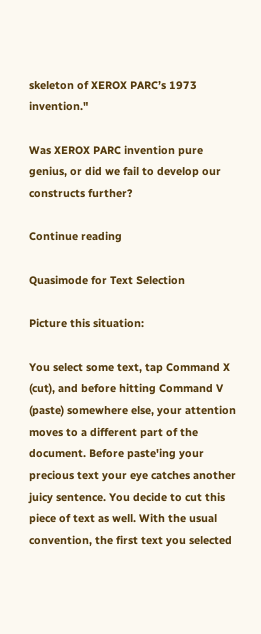skeleton of XEROX PARC’s 1973 invention."

Was XEROX PARC invention pure genius, or did we fail to develop our constructs further?

Continue reading

Quasimode for Text Selection

Picture this situation:

You select some text, tap Command X (cut), and before hitting Command V (paste) somewhere else, your attention moves to a different part of the document. Before paste'ing your precious text your eye catches another juicy sentence. You decide to cut this piece of text as well. With the usual convention, the first text you selected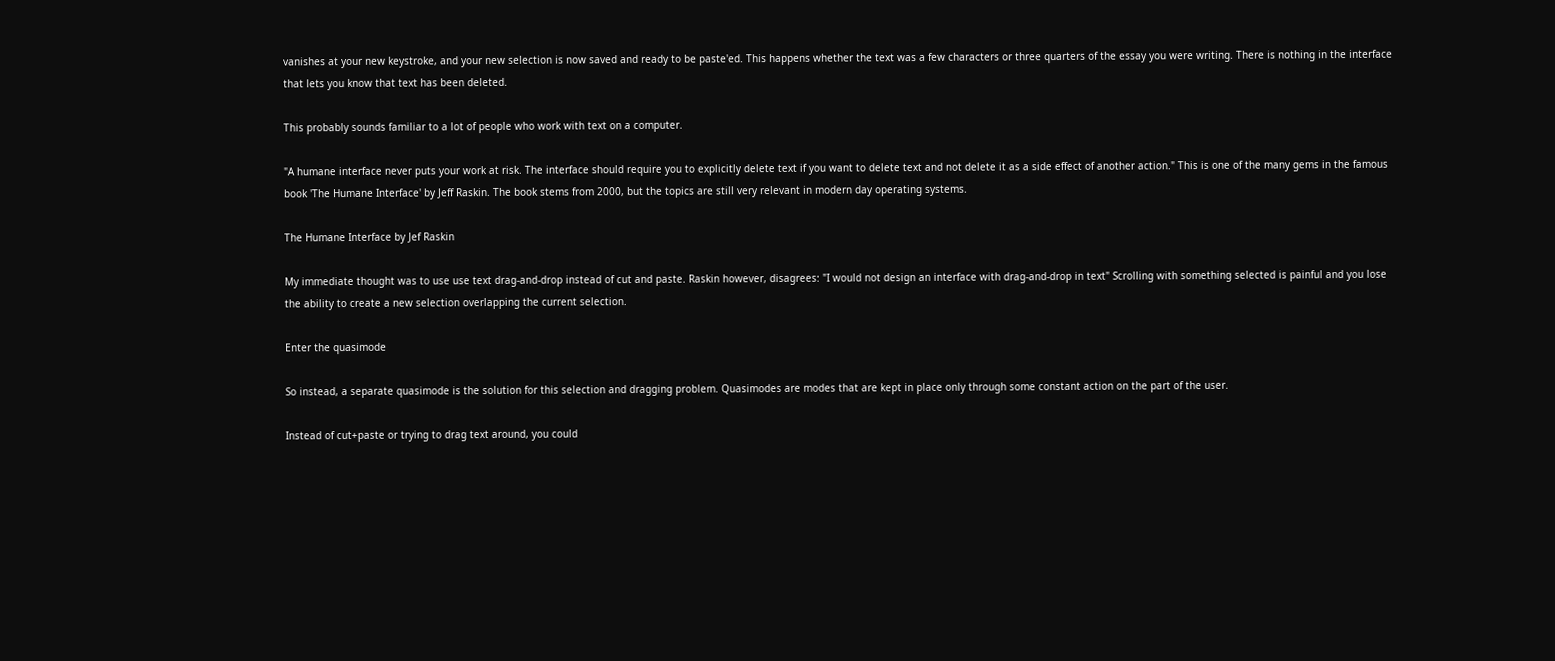vanishes at your new keystroke, and your new selection is now saved and ready to be paste'ed. This happens whether the text was a few characters or three quarters of the essay you were writing. There is nothing in the interface that lets you know that text has been deleted.

This probably sounds familiar to a lot of people who work with text on a computer.

"A humane interface never puts your work at risk. The interface should require you to explicitly delete text if you want to delete text and not delete it as a side effect of another action." This is one of the many gems in the famous book 'The Humane Interface' by Jeff Raskin. The book stems from 2000, but the topics are still very relevant in modern day operating systems.

The Humane Interface by Jef Raskin

My immediate thought was to use use text drag-and-drop instead of cut and paste. Raskin however, disagrees: "I would not design an interface with drag-and-drop in text" Scrolling with something selected is painful and you lose the ability to create a new selection overlapping the current selection.

Enter the quasimode

So instead, a separate quasimode is the solution for this selection and dragging problem. Quasimodes are modes that are kept in place only through some constant action on the part of the user.

Instead of cut+paste or trying to drag text around, you could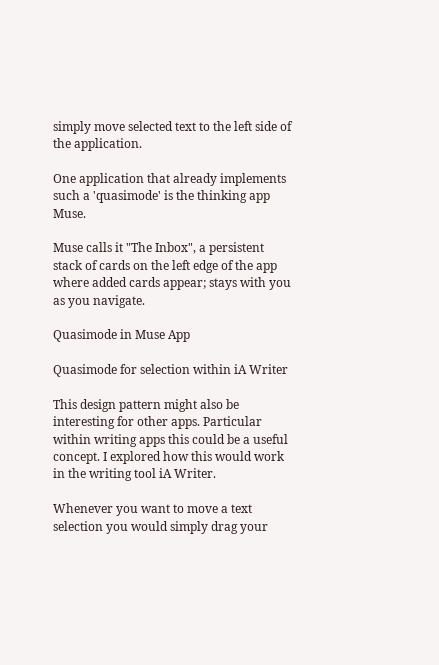simply move selected text to the left side of the application.

One application that already implements such a 'quasimode' is the thinking app Muse.

Muse calls it "The Inbox", a persistent stack of cards on the left edge of the app where added cards appear; stays with you as you navigate.

Quasimode in Muse App

Quasimode for selection within iA Writer

This design pattern might also be interesting for other apps. Particular within writing apps this could be a useful concept. I explored how this would work in the writing tool iA Writer.

Whenever you want to move a text selection you would simply drag your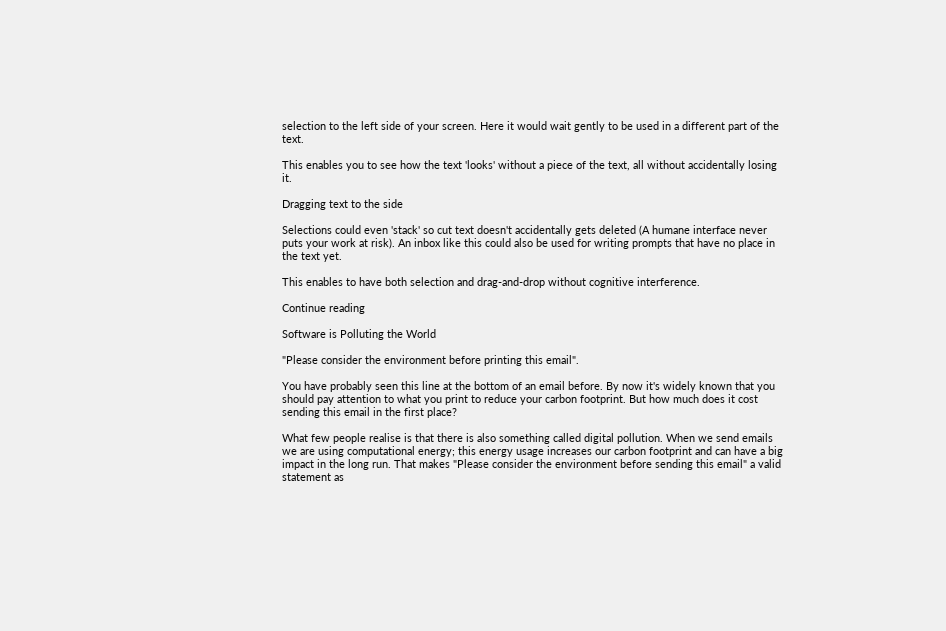selection to the left side of your screen. Here it would wait gently to be used in a different part of the text.

This enables you to see how the text 'looks' without a piece of the text, all without accidentally losing it.

Dragging text to the side

Selections could even 'stack' so cut text doesn't accidentally gets deleted (A humane interface never puts your work at risk). An inbox like this could also be used for writing prompts that have no place in the text yet.

This enables to have both selection and drag-and-drop without cognitive interference.

Continue reading

Software is Polluting the World

"Please consider the environment before printing this email".

You have probably seen this line at the bottom of an email before. By now it's widely known that you should pay attention to what you print to reduce your carbon footprint. But how much does it cost sending this email in the first place?

What few people realise is that there is also something called digital pollution. When we send emails we are using computational energy; this energy usage increases our carbon footprint and can have a big impact in the long run. That makes "Please consider the environment before sending this email" a valid statement as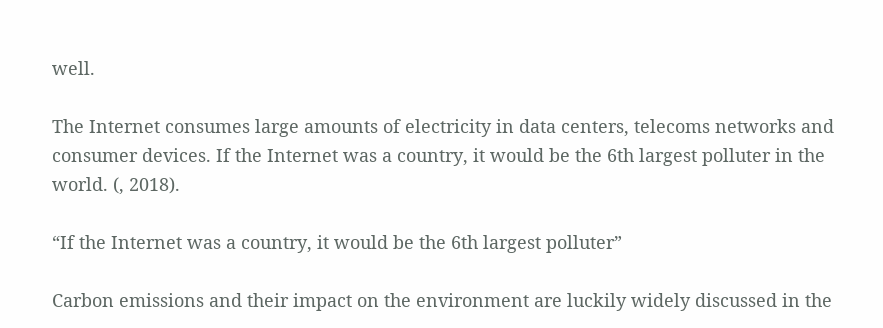well.

The Internet consumes large amounts of electricity in data centers, telecoms networks and consumer devices. If the Internet was a country, it would be the 6th largest polluter in the world. (, 2018).

“If the Internet was a country, it would be the 6th largest polluter”

Carbon emissions and their impact on the environment are luckily widely discussed in the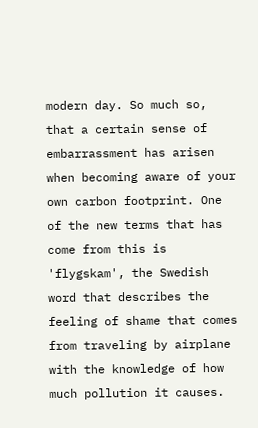modern day. So much so, that a certain sense of embarrassment has arisen when becoming aware of your own carbon footprint. One of the new terms that has come from this is 'flygskam', the Swedish word that describes the feeling of shame that comes from traveling by airplane with the knowledge of how much pollution it causes.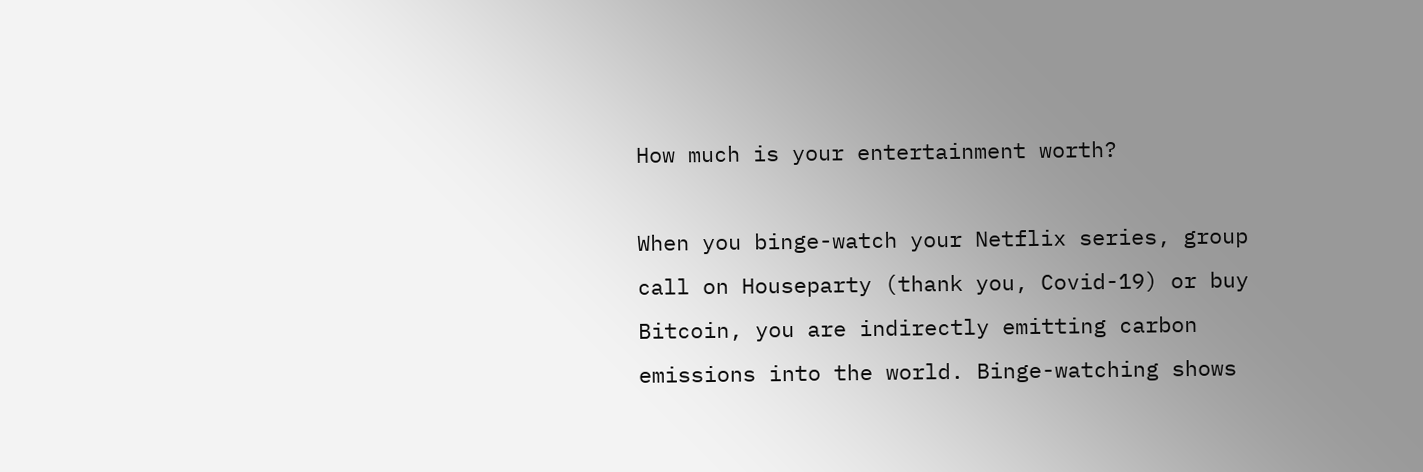How much is your entertainment worth?

When you binge-watch your Netflix series, group call on Houseparty (thank you, Covid-19) or buy Bitcoin, you are indirectly emitting carbon emissions into the world. Binge-watching shows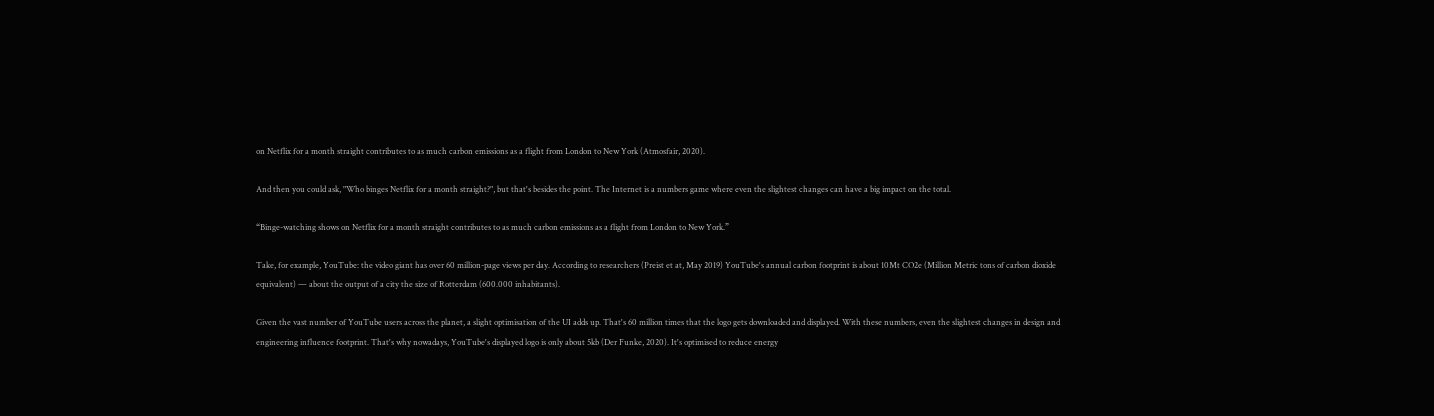on Netflix for a month straight contributes to as much carbon emissions as a flight from London to New York (Atmosfair, 2020).

And then you could ask, "Who binges Netflix for a month straight?", but that's besides the point. The Internet is a numbers game where even the slightest changes can have a big impact on the total.

“Binge-watching shows on Netflix for a month straight contributes to as much carbon emissions as a flight from London to New York.”

Take, for example, YouTube: the video giant has over 60 million-page views per day. According to researchers (Preist et at, May 2019) YouTube's annual carbon footprint is about 10Mt CO2e (Million Metric tons of carbon dioxide equivalent) — about the output of a city the size of Rotterdam (600.000 inhabitants).

Given the vast number of YouTube users across the planet, a slight optimisation of the UI adds up. That's 60 million times that the logo gets downloaded and displayed. With these numbers, even the slightest changes in design and engineering influence footprint. That's why nowadays, YouTube's displayed logo is only about 5kb (Der Funke, 2020). It's optimised to reduce energy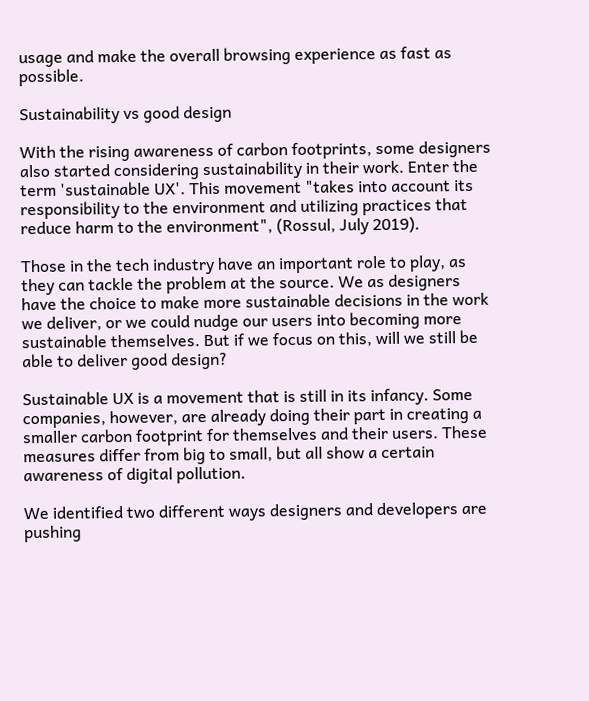usage and make the overall browsing experience as fast as possible.

Sustainability vs good design

With the rising awareness of carbon footprints, some designers also started considering sustainability in their work. Enter the term 'sustainable UX'. This movement "takes into account its responsibility to the environment and utilizing practices that reduce harm to the environment", (Rossul, July 2019).

Those in the tech industry have an important role to play, as they can tackle the problem at the source. We as designers have the choice to make more sustainable decisions in the work we deliver, or we could nudge our users into becoming more sustainable themselves. But if we focus on this, will we still be able to deliver good design?

Sustainable UX is a movement that is still in its infancy. Some companies, however, are already doing their part in creating a smaller carbon footprint for themselves and their users. These measures differ from big to small, but all show a certain awareness of digital pollution.

We identified two different ways designers and developers are pushing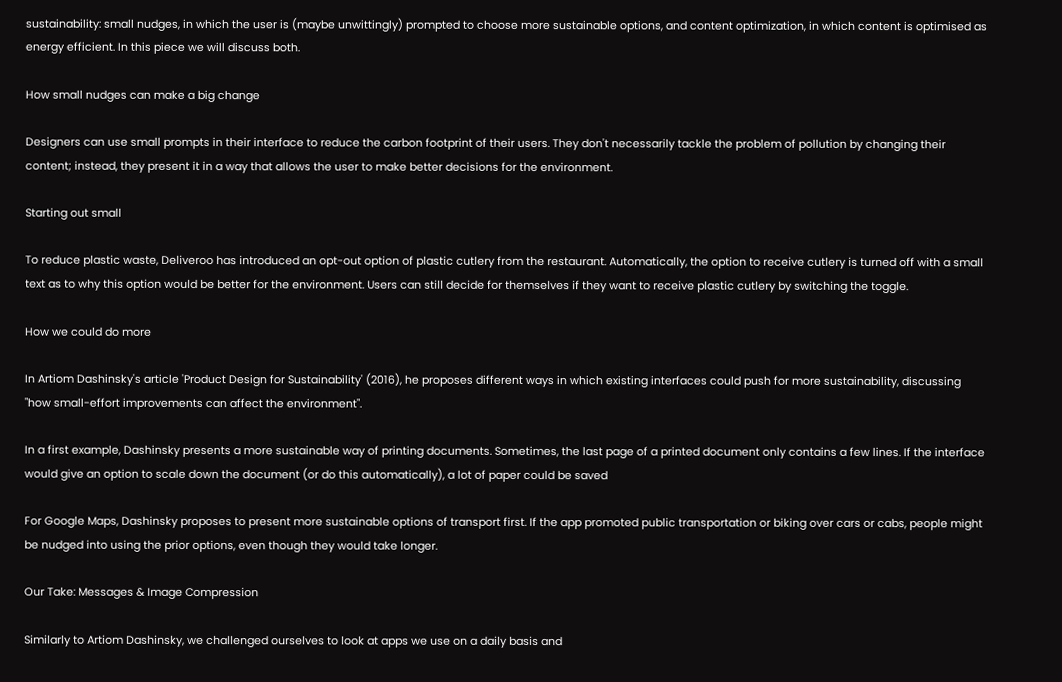sustainability: small nudges, in which the user is (maybe unwittingly) prompted to choose more sustainable options, and content optimization, in which content is optimised as energy efficient. In this piece we will discuss both.

How small nudges can make a big change

Designers can use small prompts in their interface to reduce the carbon footprint of their users. They don't necessarily tackle the problem of pollution by changing their content; instead, they present it in a way that allows the user to make better decisions for the environment.

Starting out small

To reduce plastic waste, Deliveroo has introduced an opt-out option of plastic cutlery from the restaurant. Automatically, the option to receive cutlery is turned off with a small text as to why this option would be better for the environment. Users can still decide for themselves if they want to receive plastic cutlery by switching the toggle.

How we could do more

In Artiom Dashinsky's article 'Product Design for Sustainability' (2016), he proposes different ways in which existing interfaces could push for more sustainability, discussing "how small-effort improvements can affect the environment".

In a first example, Dashinsky presents a more sustainable way of printing documents. Sometimes, the last page of a printed document only contains a few lines. If the interface would give an option to scale down the document (or do this automatically), a lot of paper could be saved

For Google Maps, Dashinsky proposes to present more sustainable options of transport first. If the app promoted public transportation or biking over cars or cabs, people might be nudged into using the prior options, even though they would take longer.

Our Take: Messages & Image Compression

Similarly to Artiom Dashinsky, we challenged ourselves to look at apps we use on a daily basis and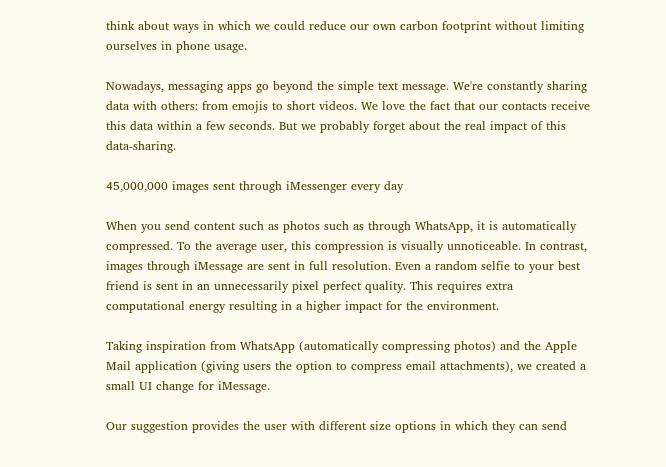think about ways in which we could reduce our own carbon footprint without limiting ourselves in phone usage.

Nowadays, messaging apps go beyond the simple text message. We're constantly sharing data with others: from emojis to short videos. We love the fact that our contacts receive this data within a few seconds. But we probably forget about the real impact of this data-sharing.

45,000,000 images sent through iMessenger every day

When you send content such as photos such as through WhatsApp, it is automatically compressed. To the average user, this compression is visually unnoticeable. In contrast, images through iMessage are sent in full resolution. Even a random selfie to your best friend is sent in an unnecessarily pixel perfect quality. This requires extra computational energy resulting in a higher impact for the environment.

Taking inspiration from WhatsApp (automatically compressing photos) and the Apple Mail application (giving users the option to compress email attachments), we created a small UI change for iMessage.

Our suggestion provides the user with different size options in which they can send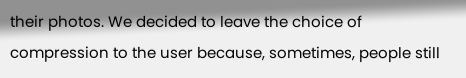their photos. We decided to leave the choice of compression to the user because, sometimes, people still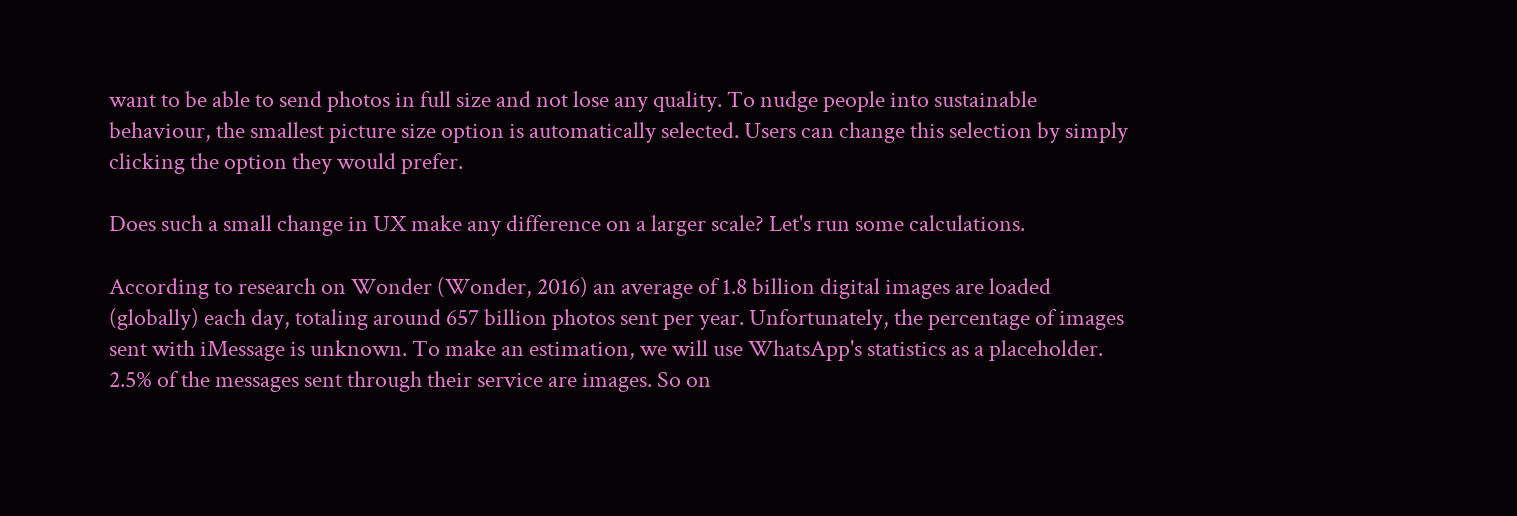want to be able to send photos in full size and not lose any quality. To nudge people into sustainable behaviour, the smallest picture size option is automatically selected. Users can change this selection by simply clicking the option they would prefer.

Does such a small change in UX make any difference on a larger scale? Let's run some calculations.

According to research on Wonder (Wonder, 2016) an average of 1.8 billion digital images are loaded (globally) each day, totaling around 657 billion photos sent per year. Unfortunately, the percentage of images sent with iMessage is unknown. To make an estimation, we will use WhatsApp's statistics as a placeholder. 2.5% of the messages sent through their service are images. So on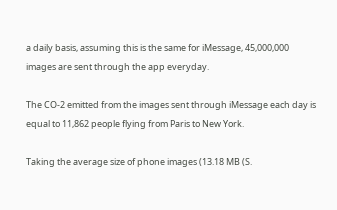a daily basis, assuming this is the same for iMessage, 45,000,000 images are sent through the app everyday.

The CO-2 emitted from the images sent through iMessage each day is equal to 11,862 people flying from Paris to New York.

Taking the average size of phone images (13.18 MB (S.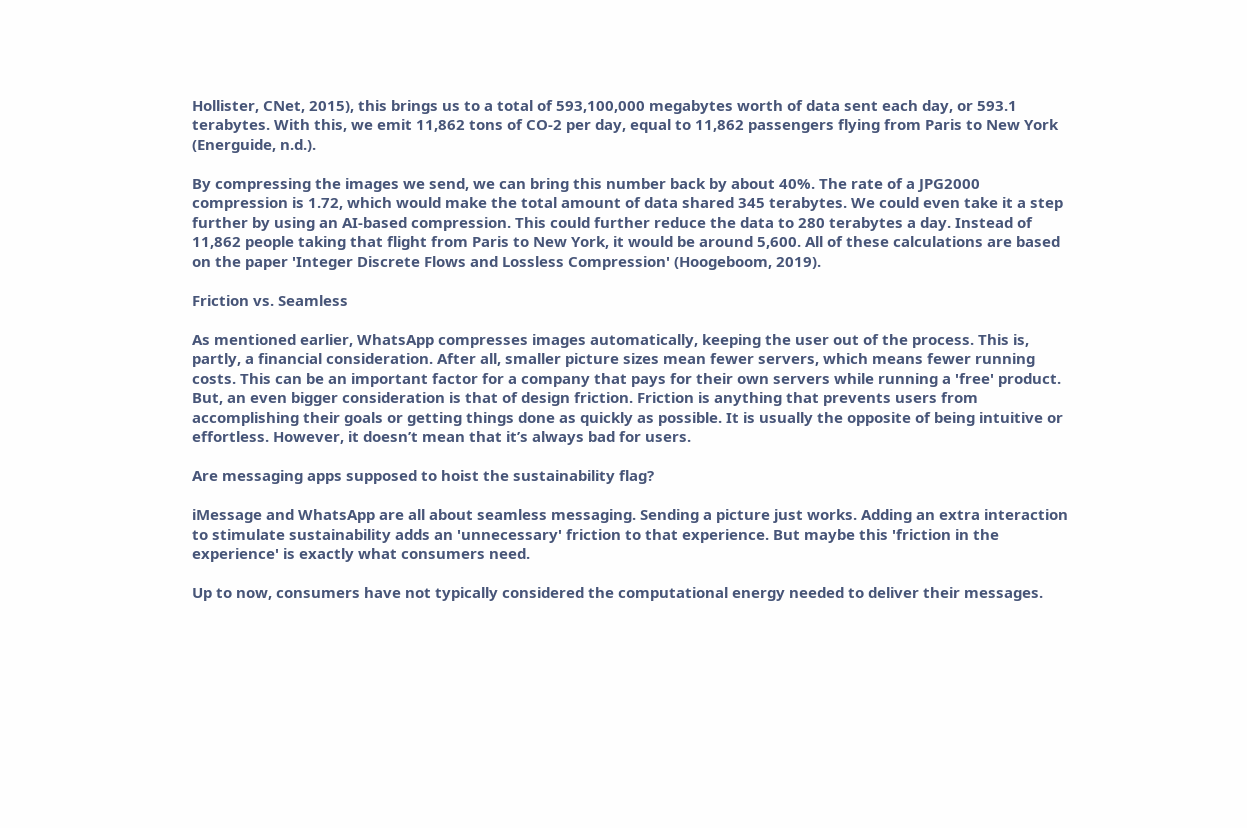Hollister, CNet, 2015), this brings us to a total of 593,100,000 megabytes worth of data sent each day, or 593.1 terabytes. With this, we emit 11,862 tons of CO-2 per day, equal to 11,862 passengers flying from Paris to New York (Energuide, n.d.).

By compressing the images we send, we can bring this number back by about 40%. The rate of a JPG2000 compression is 1.72, which would make the total amount of data shared 345 terabytes. We could even take it a step further by using an AI-based compression. This could further reduce the data to 280 terabytes a day. Instead of 11,862 people taking that flight from Paris to New York, it would be around 5,600. All of these calculations are based on the paper 'Integer Discrete Flows and Lossless Compression' (Hoogeboom, 2019).

Friction vs. Seamless

As mentioned earlier, WhatsApp compresses images automatically, keeping the user out of the process. This is, partly, a financial consideration. After all, smaller picture sizes mean fewer servers, which means fewer running costs. This can be an important factor for a company that pays for their own servers while running a 'free' product. But, an even bigger consideration is that of design friction. Friction is anything that prevents users from accomplishing their goals or getting things done as quickly as possible. It is usually the opposite of being intuitive or effortless. However, it doesn’t mean that it’s always bad for users.

Are messaging apps supposed to hoist the sustainability flag?

iMessage and WhatsApp are all about seamless messaging. Sending a picture just works. Adding an extra interaction to stimulate sustainability adds an 'unnecessary' friction to that experience. But maybe this 'friction in the experience' is exactly what consumers need.

Up to now, consumers have not typically considered the computational energy needed to deliver their messages.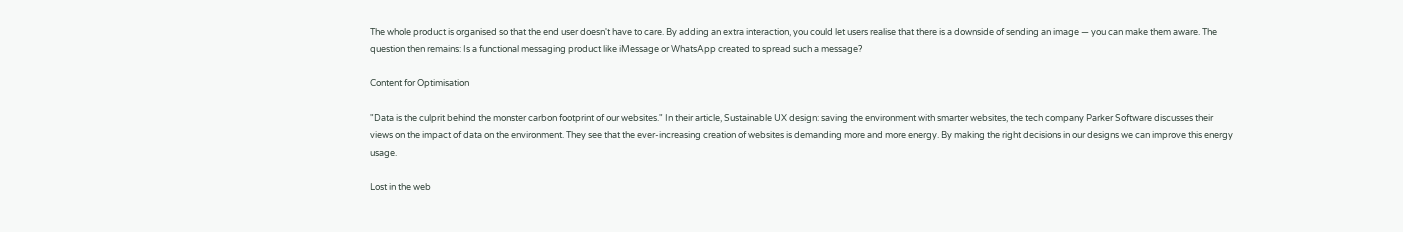The whole product is organised so that the end user doesn't have to care. By adding an extra interaction, you could let users realise that there is a downside of sending an image — you can make them aware. The question then remains: Is a functional messaging product like iMessage or WhatsApp created to spread such a message?

Content for Optimisation

"Data is the culprit behind the monster carbon footprint of our websites." In their article, Sustainable UX design: saving the environment with smarter websites, the tech company Parker Software discusses their views on the impact of data on the environment. They see that the ever-increasing creation of websites is demanding more and more energy. By making the right decisions in our designs we can improve this energy usage.

Lost in the web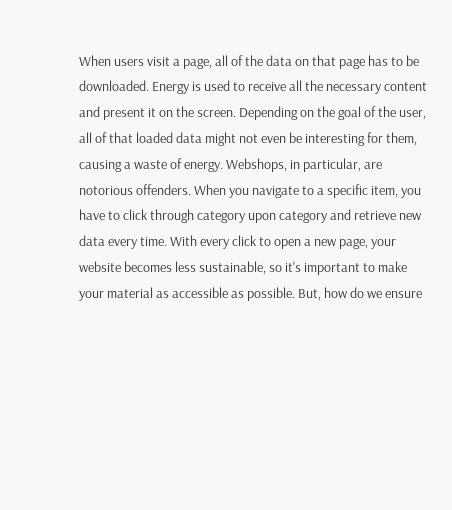When users visit a page, all of the data on that page has to be downloaded. Energy is used to receive all the necessary content and present it on the screen. Depending on the goal of the user, all of that loaded data might not even be interesting for them, causing a waste of energy. Webshops, in particular, are notorious offenders. When you navigate to a specific item, you have to click through category upon category and retrieve new data every time. With every click to open a new page, your website becomes less sustainable, so it's important to make your material as accessible as possible. But, how do we ensure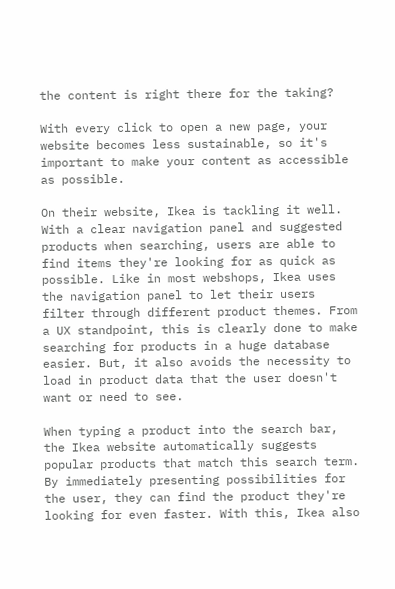the content is right there for the taking?

With every click to open a new page, your website becomes less sustainable, so it's important to make your content as accessible as possible.

On their website, Ikea is tackling it well. With a clear navigation panel and suggested products when searching, users are able to find items they're looking for as quick as possible. Like in most webshops, Ikea uses the navigation panel to let their users filter through different product themes. From a UX standpoint, this is clearly done to make searching for products in a huge database easier. But, it also avoids the necessity to load in product data that the user doesn't want or need to see.

When typing a product into the search bar, the Ikea website automatically suggests popular products that match this search term. By immediately presenting possibilities for the user, they can find the product they're looking for even faster. With this, Ikea also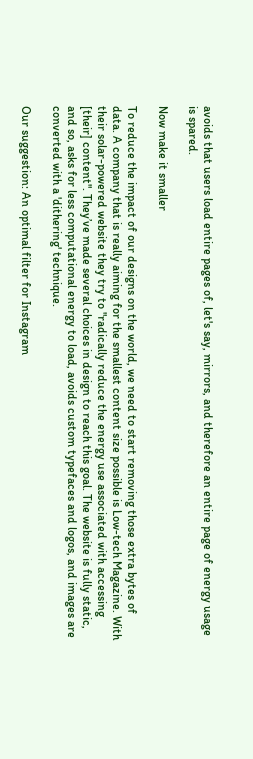avoids that users load entire pages of, let's say, mirrors, and therefore an entire page of energy usage is spared.

Now make it smaller

To reduce the impact of our designs on the world, we need to start removing those extra bytes of data. A company that is really aiming for the smallest content size possible is Low-tech Magazine. With their solar-powered website they try to "radically reduce the energy use associated with accessing [their] content". They’ve made several choices in design to reach this goal. The website is fully static, and so, asks for less computational energy to load, avoids custom typefaces and logos, and images are converted with a 'dithering' technique.

Our suggestion: An optimal filter for Instagram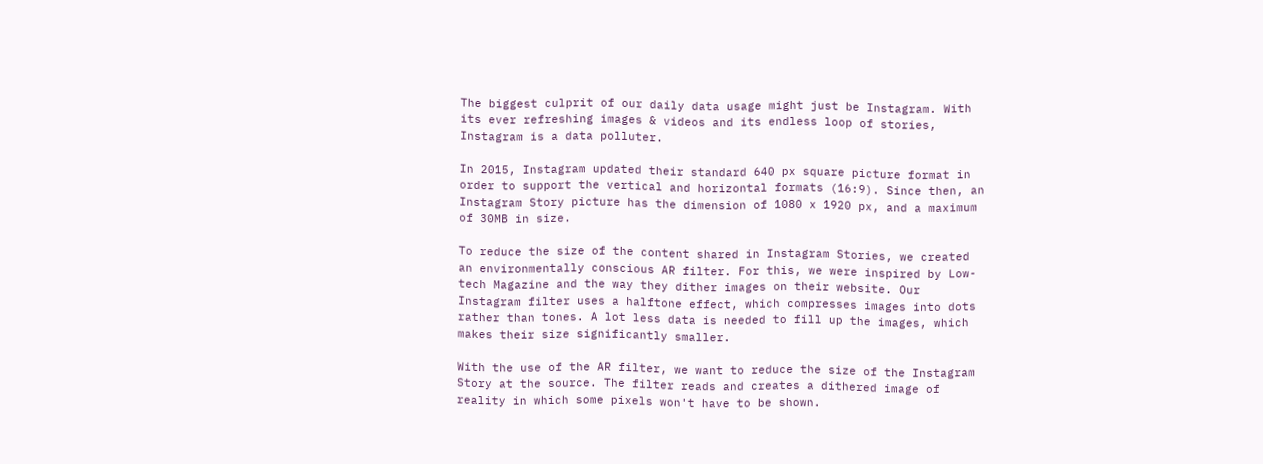The biggest culprit of our daily data usage might just be Instagram. With its ever refreshing images & videos and its endless loop of stories, Instagram is a data polluter.

In 2015, Instagram updated their standard 640 px square picture format in order to support the vertical and horizontal formats (16:9). Since then, an Instagram Story picture has the dimension of 1080 x 1920 px, and a maximum of 30MB in size.

To reduce the size of the content shared in Instagram Stories, we created an environmentally conscious AR filter. For this, we were inspired by Low-tech Magazine and the way they dither images on their website. Our Instagram filter uses a halftone effect, which compresses images into dots rather than tones. A lot less data is needed to fill up the images, which makes their size significantly smaller.

With the use of the AR filter, we want to reduce the size of the Instagram Story at the source. The filter reads and creates a dithered image of reality in which some pixels won't have to be shown.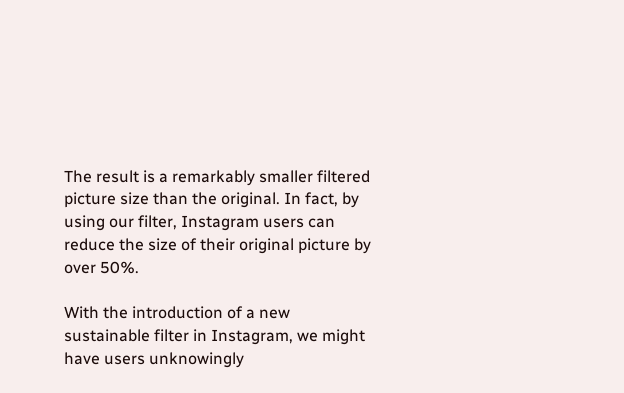The result is a remarkably smaller filtered picture size than the original. In fact, by using our filter, Instagram users can reduce the size of their original picture by over 50%.

With the introduction of a new sustainable filter in Instagram, we might have users unknowingly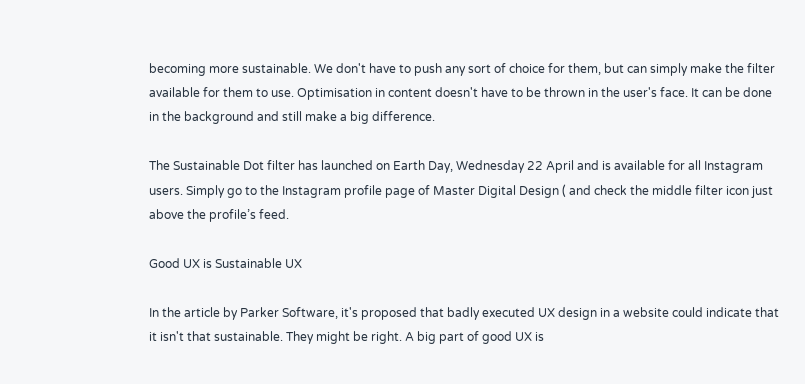becoming more sustainable. We don't have to push any sort of choice for them, but can simply make the filter available for them to use. Optimisation in content doesn't have to be thrown in the user's face. It can be done in the background and still make a big difference.

The Sustainable Dot filter has launched on Earth Day, Wednesday 22 April and is available for all Instagram users. Simply go to the Instagram profile page of Master Digital Design ( and check the middle filter icon just above the profile’s feed.

Good UX is Sustainable UX

In the article by Parker Software, it's proposed that badly executed UX design in a website could indicate that it isn't that sustainable. They might be right. A big part of good UX is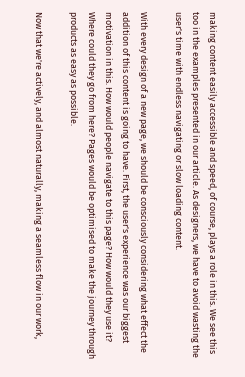making content easily accessible and speed, of course, plays a role in this. We see this too in the examples presented in our article. As designers, we have to avoid wasting the user's time with endless navigating or slow loading content.

With every design of a new page, we should be consciously considering what effect the addition of this content is going to have. First, the user's experience was our biggest motivation in this. How would people navigate to this page? How would they use it? Where could they go from here? Pages would be optimised to make the journey through products as easy as possible.

Now that we're actively, and almost naturally, making a seamless flow in our work,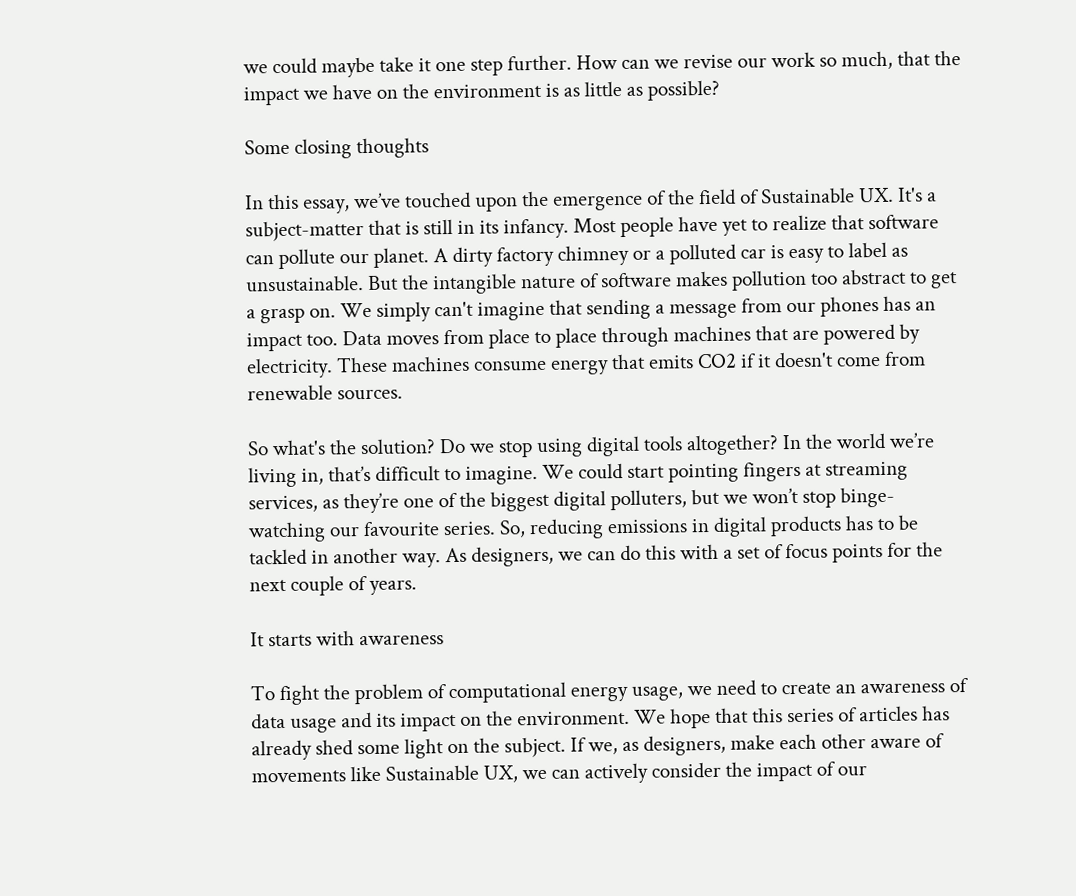we could maybe take it one step further. How can we revise our work so much, that the impact we have on the environment is as little as possible?

Some closing thoughts

In this essay, we’ve touched upon the emergence of the field of Sustainable UX. It's a subject-matter that is still in its infancy. Most people have yet to realize that software can pollute our planet. A dirty factory chimney or a polluted car is easy to label as unsustainable. But the intangible nature of software makes pollution too abstract to get a grasp on. We simply can't imagine that sending a message from our phones has an impact too. Data moves from place to place through machines that are powered by electricity. These machines consume energy that emits CO2 if it doesn't come from renewable sources.

So what's the solution? Do we stop using digital tools altogether? In the world we’re living in, that’s difficult to imagine. We could start pointing fingers at streaming services, as they’re one of the biggest digital polluters, but we won’t stop binge-watching our favourite series. So, reducing emissions in digital products has to be tackled in another way. As designers, we can do this with a set of focus points for the next couple of years.

It starts with awareness

To fight the problem of computational energy usage, we need to create an awareness of data usage and its impact on the environment. We hope that this series of articles has already shed some light on the subject. If we, as designers, make each other aware of movements like Sustainable UX, we can actively consider the impact of our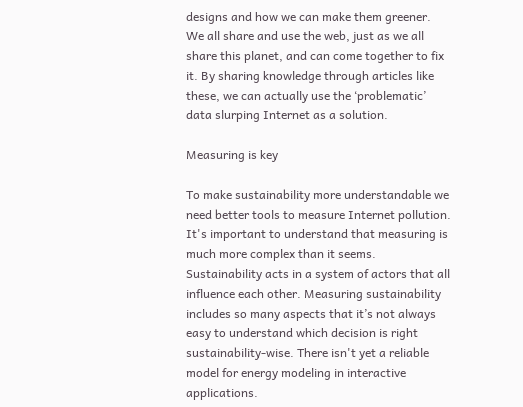designs and how we can make them greener. We all share and use the web, just as we all share this planet, and can come together to fix it. By sharing knowledge through articles like these, we can actually use the ‘problematic’ data slurping Internet as a solution.

Measuring is key

To make sustainability more understandable we need better tools to measure Internet pollution. It's important to understand that measuring is much more complex than it seems. Sustainability acts in a system of actors that all influence each other. Measuring sustainability includes so many aspects that it’s not always easy to understand which decision is right sustainability-wise. There isn't yet a reliable model for energy modeling in interactive applications.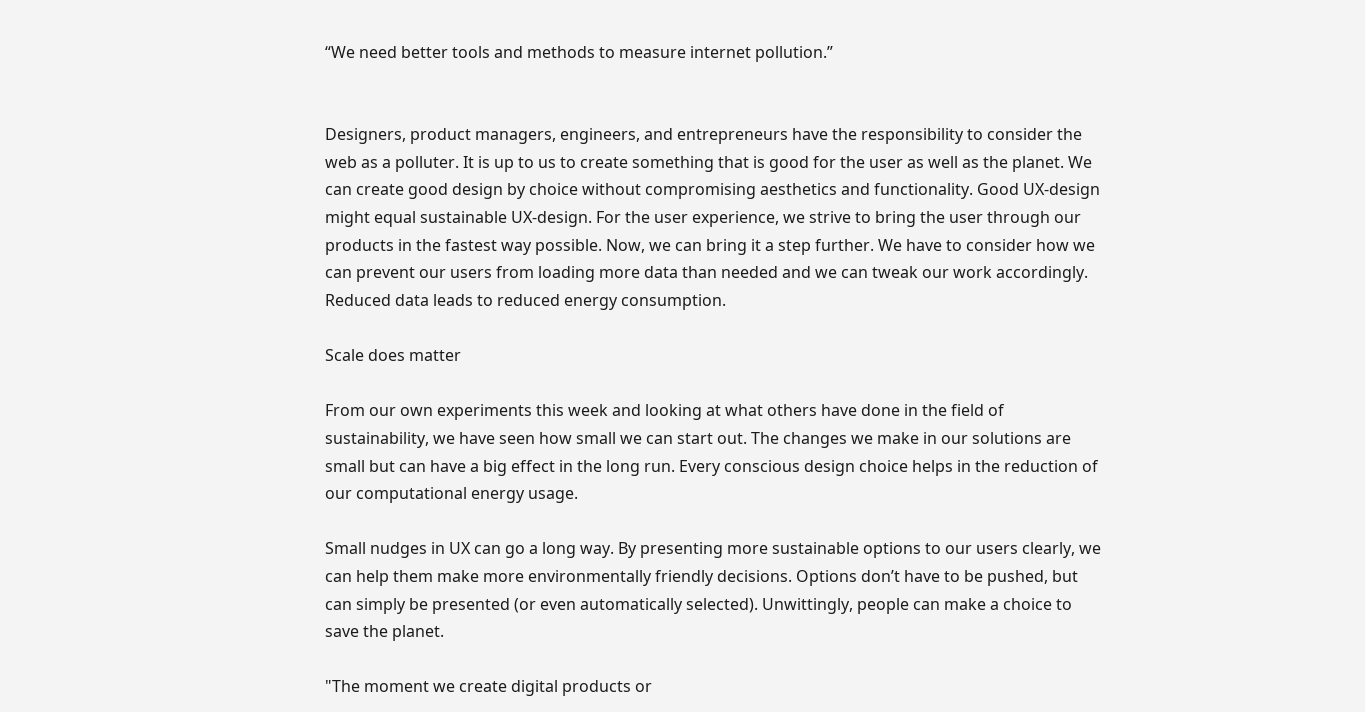“We need better tools and methods to measure internet pollution.”


Designers, product managers, engineers, and entrepreneurs have the responsibility to consider the web as a polluter. It is up to us to create something that is good for the user as well as the planet. We can create good design by choice without compromising aesthetics and functionality. Good UX-design might equal sustainable UX-design. For the user experience, we strive to bring the user through our products in the fastest way possible. Now, we can bring it a step further. We have to consider how we can prevent our users from loading more data than needed and we can tweak our work accordingly. Reduced data leads to reduced energy consumption.

Scale does matter

From our own experiments this week and looking at what others have done in the field of sustainability, we have seen how small we can start out. The changes we make in our solutions are small but can have a big effect in the long run. Every conscious design choice helps in the reduction of our computational energy usage.

Small nudges in UX can go a long way. By presenting more sustainable options to our users clearly, we can help them make more environmentally friendly decisions. Options don’t have to be pushed, but can simply be presented (or even automatically selected). Unwittingly, people can make a choice to save the planet.

"The moment we create digital products or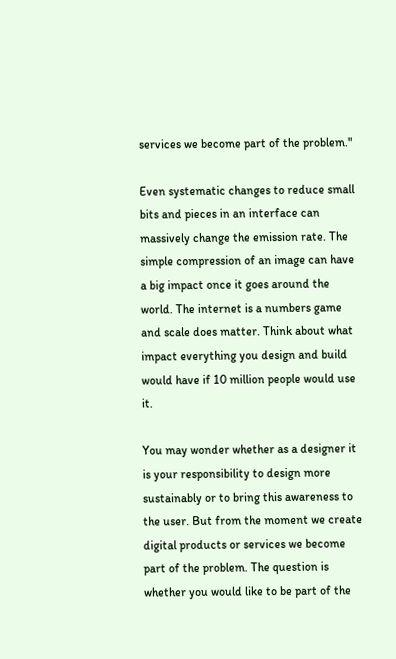services we become part of the problem."

Even systematic changes to reduce small bits and pieces in an interface can massively change the emission rate. The simple compression of an image can have a big impact once it goes around the world. The internet is a numbers game and scale does matter. Think about what impact everything you design and build would have if 10 million people would use it.

You may wonder whether as a designer it is your responsibility to design more sustainably or to bring this awareness to the user. But from the moment we create digital products or services we become part of the problem. The question is whether you would like to be part of the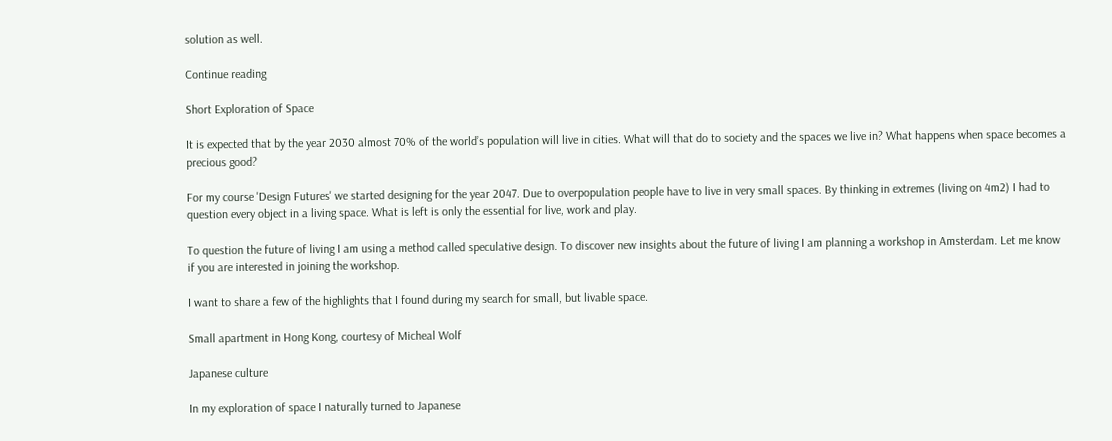solution as well.

Continue reading

Short Exploration of Space

It is expected that by the year 2030 almost 70% of the world’s population will live in cities. What will that do to society and the spaces we live in? What happens when space becomes a precious good?

For my course 'Design Futures' we started designing for the year 2047. Due to overpopulation people have to live in very small spaces. By thinking in extremes (living on 4m2) I had to question every object in a living space. What is left is only the essential for live, work and play.

To question the future of living I am using a method called speculative design. To discover new insights about the future of living I am planning a workshop in Amsterdam. Let me know if you are interested in joining the workshop.

I want to share a few of the highlights that I found during my search for small, but livable space.

Small apartment in Hong Kong, courtesy of Micheal Wolf

Japanese culture

In my exploration of space I naturally turned to Japanese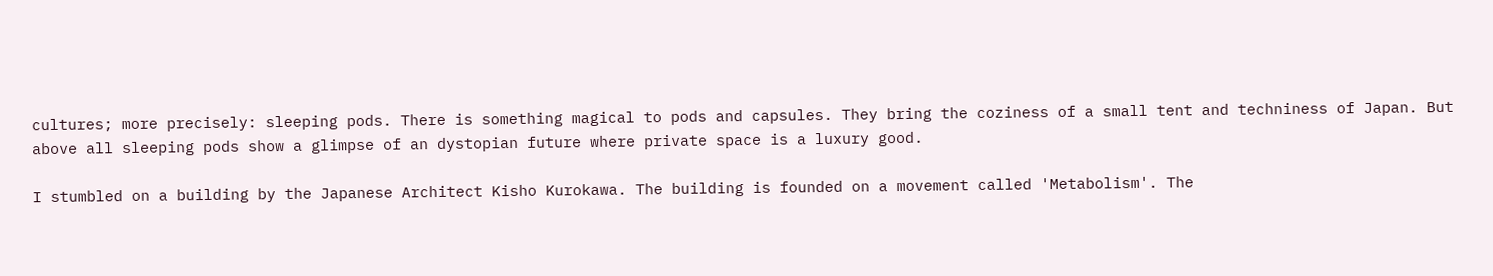cultures; more precisely: sleeping pods. There is something magical to pods and capsules. They bring the coziness of a small tent and techniness of Japan. But above all sleeping pods show a glimpse of an dystopian future where private space is a luxury good.

I stumbled on a building by the Japanese Architect Kisho Kurokawa. The building is founded on a movement called 'Metabolism'. The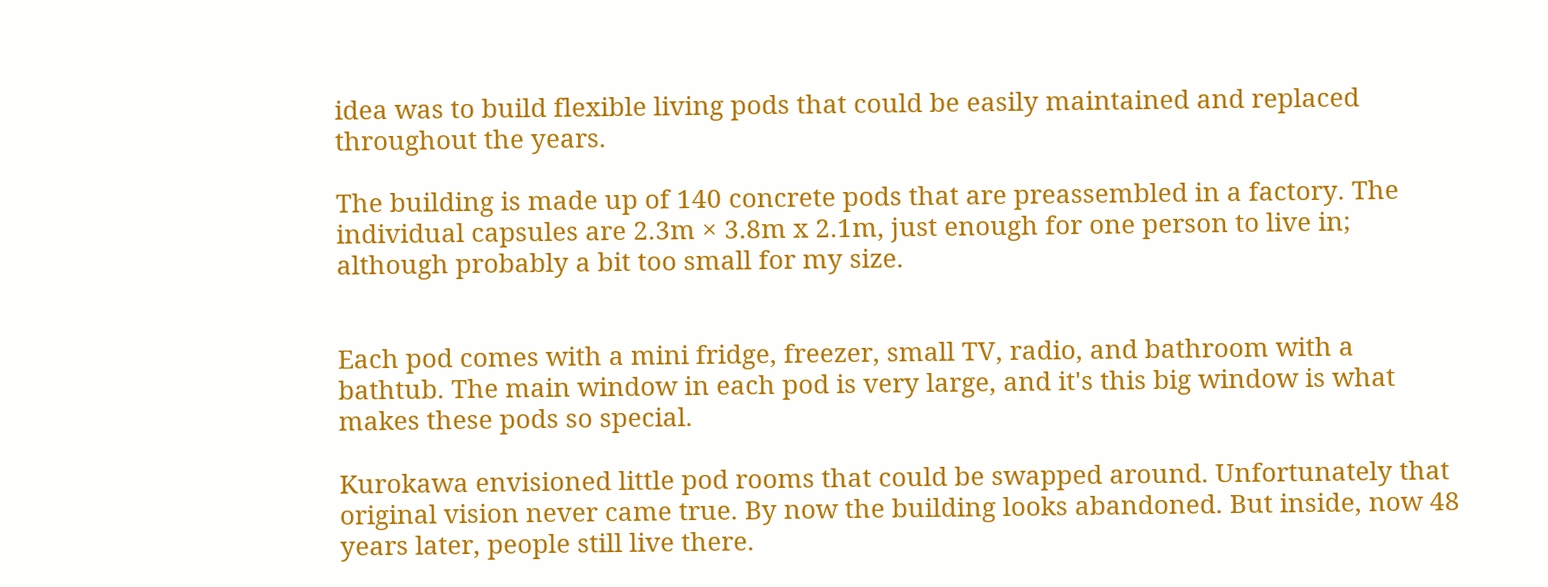idea was to build flexible living pods that could be easily maintained and replaced throughout the years.

The building is made up of 140 concrete pods that are preassembled in a factory. The individual capsules are 2.3m × 3.8m x 2.1m, just enough for one person to live in; although probably a bit too small for my size.


Each pod comes with a mini fridge, freezer, small TV, radio, and bathroom with a bathtub. The main window in each pod is very large, and it's this big window is what makes these pods so special.

Kurokawa envisioned little pod rooms that could be swapped around. Unfortunately that original vision never came true. By now the building looks abandoned. But inside, now 48 years later, people still live there.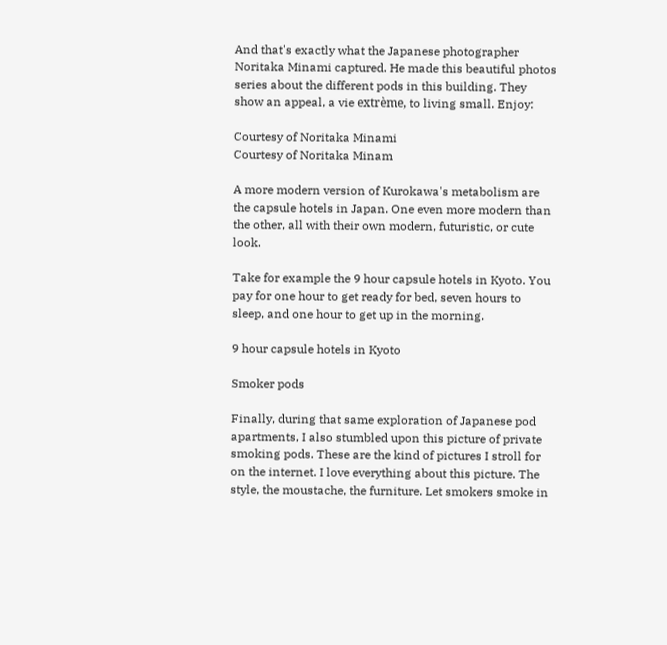And that's exactly what the Japanese photographer Noritaka Minami captured. He made this beautiful photos series about the different pods in this building. They show an appeal, a vie extrème, to living small. Enjoy:

Courtesy of Noritaka Minami
Courtesy of Noritaka Minam

A more modern version of Kurokawa's metabolism are the capsule hotels in Japan. One even more modern than the other, all with their own modern, futuristic, or cute look.

Take for example the 9 hour capsule hotels in Kyoto. You pay for one hour to get ready for bed, seven hours to sleep, and one hour to get up in the morning.

9 hour capsule hotels in Kyoto

Smoker pods

Finally, during that same exploration of Japanese pod apartments, I also stumbled upon this picture of private smoking pods. These are the kind of pictures I stroll for on the internet. I love everything about this picture. The style, the moustache, the furniture. Let smokers smoke in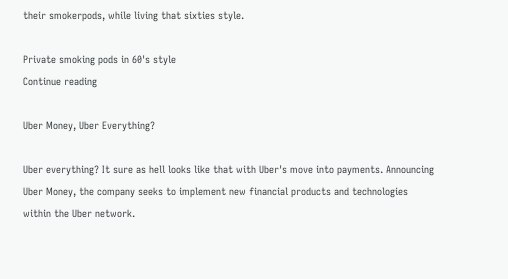their smokerpods, while living that sixties style.

Private smoking pods in 60's style
Continue reading

Uber Money, Uber Everything?

Uber everything? It sure as hell looks like that with Uber's move into payments. Announcing Uber Money, the company seeks to implement new financial products and technologies within the Uber network.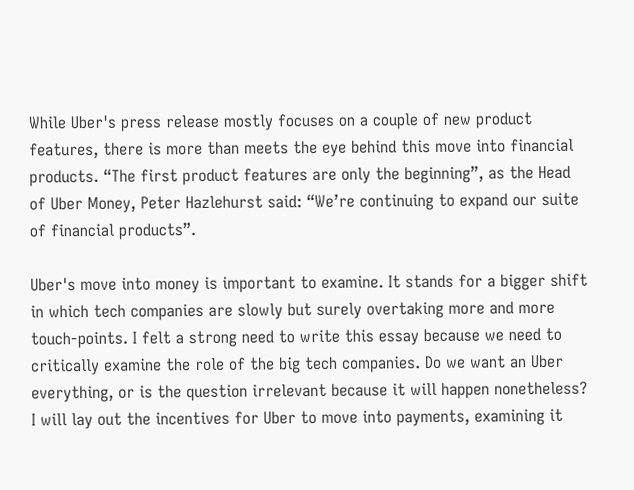While Uber's press release mostly focuses on a couple of new product features, there is more than meets the eye behind this move into financial products. “The first product features are only the beginning”, as the Head of Uber Money, Peter Hazlehurst said: “We’re continuing to expand our suite of financial products”.

Uber's move into money is important to examine. It stands for a bigger shift in which tech companies are slowly but surely overtaking more and more touch-points. I felt a strong need to write this essay because we need to critically examine the role of the big tech companies. Do we want an Uber everything, or is the question irrelevant because it will happen nonetheless? I will lay out the incentives for Uber to move into payments, examining it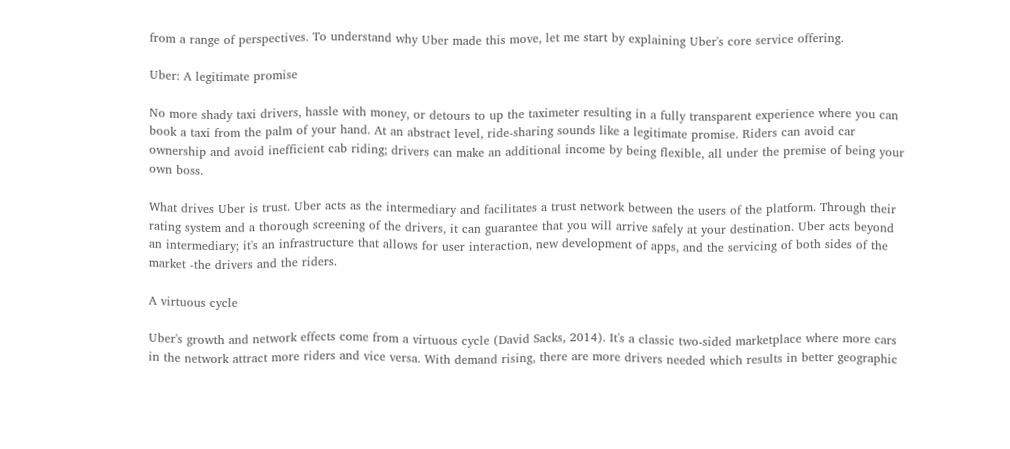from a range of perspectives. To understand why Uber made this move, let me start by explaining Uber's core service offering.

Uber: A legitimate promise

No more shady taxi drivers, hassle with money, or detours to up the taximeter resulting in a fully transparent experience where you can book a taxi from the palm of your hand. At an abstract level, ride-sharing sounds like a legitimate promise. Riders can avoid car ownership and avoid inefficient cab riding; drivers can make an additional income by being flexible, all under the premise of being your own boss.

What drives Uber is trust. Uber acts as the intermediary and facilitates a trust network between the users of the platform. Through their rating system and a thorough screening of the drivers, it can guarantee that you will arrive safely at your destination. Uber acts beyond an intermediary; it's an infrastructure that allows for user interaction, new development of apps, and the servicing of both sides of the market -the drivers and the riders.

A virtuous cycle

Uber's growth and network effects come from a virtuous cycle (David Sacks, 2014). It's a classic two-sided marketplace where more cars in the network attract more riders and vice versa. With demand rising, there are more drivers needed which results in better geographic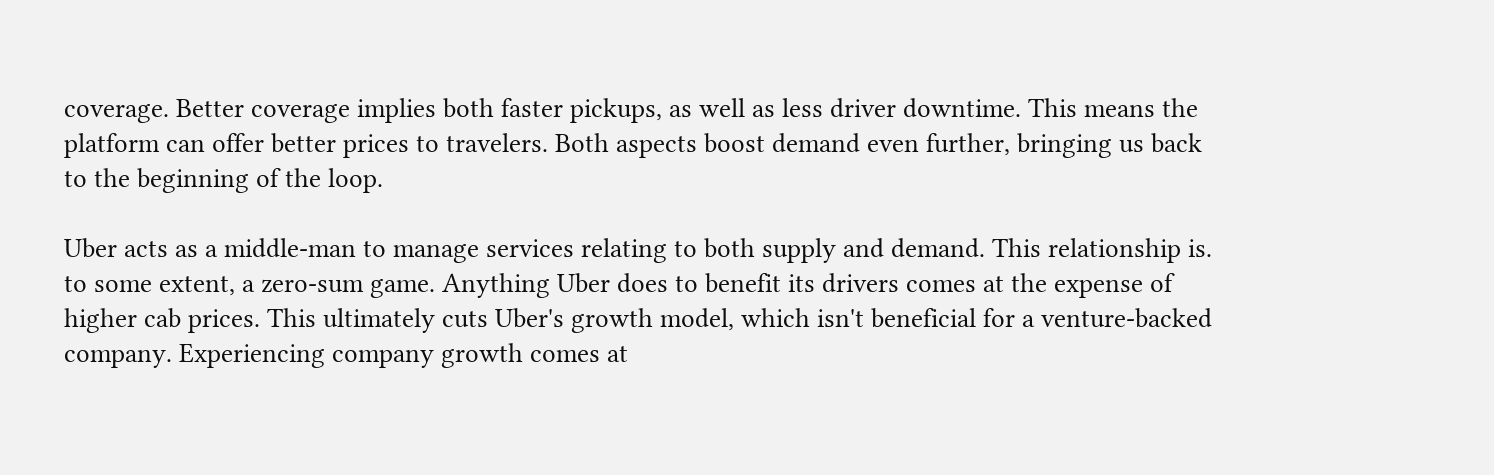coverage. Better coverage implies both faster pickups, as well as less driver downtime. This means the platform can offer better prices to travelers. Both aspects boost demand even further, bringing us back to the beginning of the loop.

Uber acts as a middle-man to manage services relating to both supply and demand. This relationship is. to some extent, a zero-sum game. Anything Uber does to benefit its drivers comes at the expense of higher cab prices. This ultimately cuts Uber's growth model, which isn't beneficial for a venture-backed company. Experiencing company growth comes at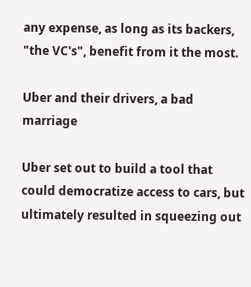any expense, as long as its backers, "the VC's", benefit from it the most.

Uber and their drivers, a bad marriage

Uber set out to build a tool that could democratize access to cars, but ultimately resulted in squeezing out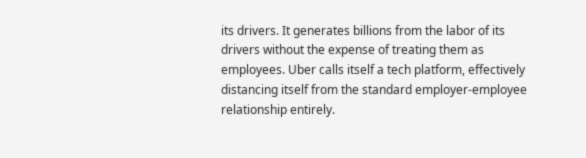its drivers. It generates billions from the labor of its drivers without the expense of treating them as employees. Uber calls itself a tech platform, effectively distancing itself from the standard employer-employee relationship entirely.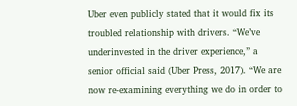Uber even publicly stated that it would fix its troubled relationship with drivers. “We’ve underinvested in the driver experience,” a senior official said (Uber Press, 2017). “We are now re-examining everything we do in order to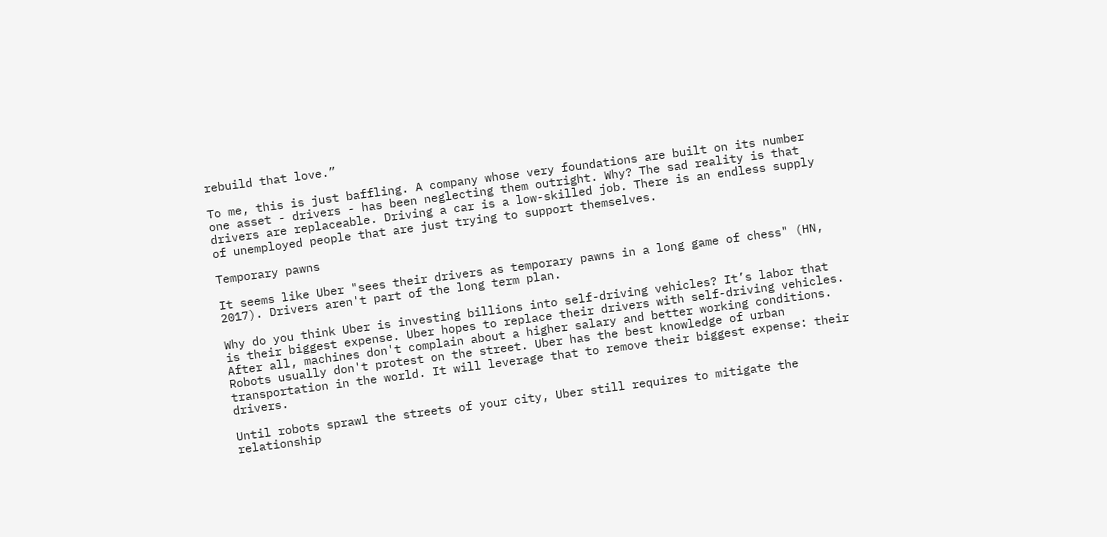rebuild that love.”

To me, this is just baffling. A company whose very foundations are built on its number one asset - drivers - has been neglecting them outright. Why? The sad reality is that drivers are replaceable. Driving a car is a low-skilled job. There is an endless supply of unemployed people that are just trying to support themselves.

Temporary pawns

It seems like Uber "sees their drivers as temporary pawns in a long game of chess" (HN, 2017). Drivers aren't part of the long term plan.

Why do you think Uber is investing billions into self-driving vehicles? It’s labor that is their biggest expense. Uber hopes to replace their drivers with self-driving vehicles. After all, machines don't complain about a higher salary and better working conditions. Robots usually don't protest on the street. Uber has the best knowledge of urban transportation in the world. It will leverage that to remove their biggest expense: their drivers.

Until robots sprawl the streets of your city, Uber still requires to mitigate the relationship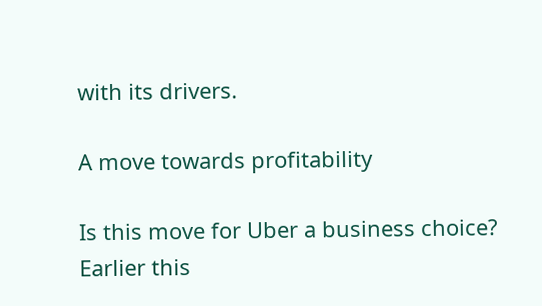with its drivers.

A move towards profitability

Is this move for Uber a business choice? Earlier this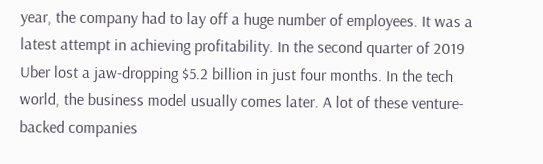year, the company had to lay off a huge number of employees. It was a latest attempt in achieving profitability. In the second quarter of 2019 Uber lost a jaw-dropping $5.2 billion in just four months. In the tech world, the business model usually comes later. A lot of these venture-backed companies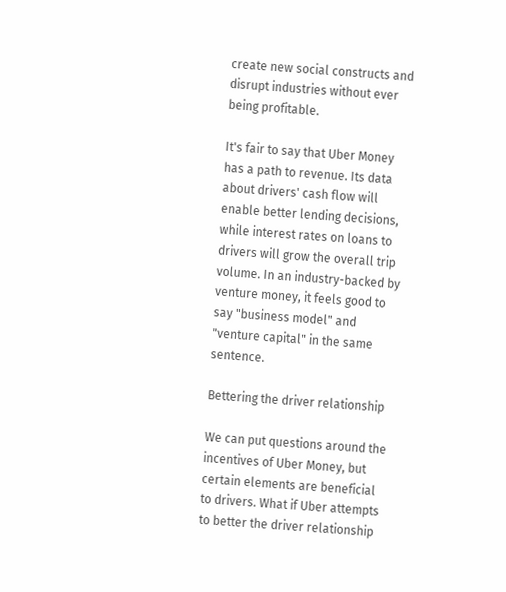create new social constructs and disrupt industries without ever being profitable.

It's fair to say that Uber Money has a path to revenue. Its data about drivers' cash flow will enable better lending decisions, while interest rates on loans to drivers will grow the overall trip volume. In an industry-backed by venture money, it feels good to say "business model" and "venture capital" in the same sentence.

Bettering the driver relationship

We can put questions around the incentives of Uber Money, but certain elements are beneficial to drivers. What if Uber attempts to better the driver relationship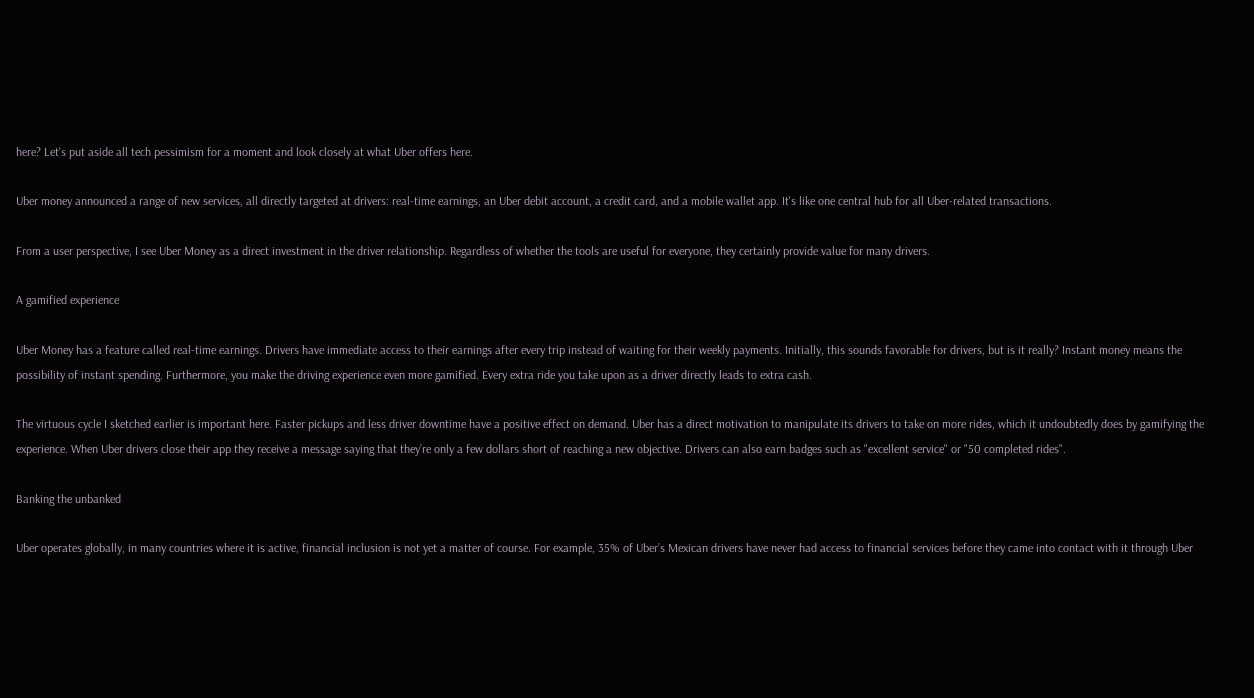here? Let's put aside all tech pessimism for a moment and look closely at what Uber offers here.

Uber money announced a range of new services, all directly targeted at drivers: real-time earnings, an Uber debit account, a credit card, and a mobile wallet app. It's like one central hub for all Uber-related transactions.

From a user perspective, I see Uber Money as a direct investment in the driver relationship. Regardless of whether the tools are useful for everyone, they certainly provide value for many drivers.

A gamified experience

Uber Money has a feature called real-time earnings. Drivers have immediate access to their earnings after every trip instead of waiting for their weekly payments. Initially, this sounds favorable for drivers, but is it really? Instant money means the possibility of instant spending. Furthermore, you make the driving experience even more gamified. Every extra ride you take upon as a driver directly leads to extra cash.

The virtuous cycle I sketched earlier is important here. Faster pickups and less driver downtime have a positive effect on demand. Uber has a direct motivation to manipulate its drivers to take on more rides, which it undoubtedly does by gamifying the experience. When Uber drivers close their app they receive a message saying that they’re only a few dollars short of reaching a new objective. Drivers can also earn badges such as "excellent service" or "50 completed rides".

Banking the unbanked

Uber operates globally, in many countries where it is active, financial inclusion is not yet a matter of course. For example, 35% of Uber’s Mexican drivers have never had access to financial services before they came into contact with it through Uber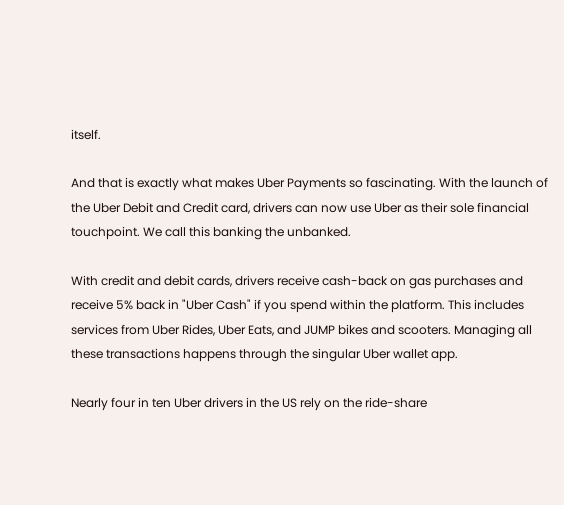itself.

And that is exactly what makes Uber Payments so fascinating. With the launch of the Uber Debit and Credit card, drivers can now use Uber as their sole financial touchpoint. We call this banking the unbanked.

With credit and debit cards, drivers receive cash-back on gas purchases and receive 5% back in "Uber Cash" if you spend within the platform. This includes services from Uber Rides, Uber Eats, and JUMP bikes and scooters. Managing all these transactions happens through the singular Uber wallet app.

Nearly four in ten Uber drivers in the US rely on the ride-share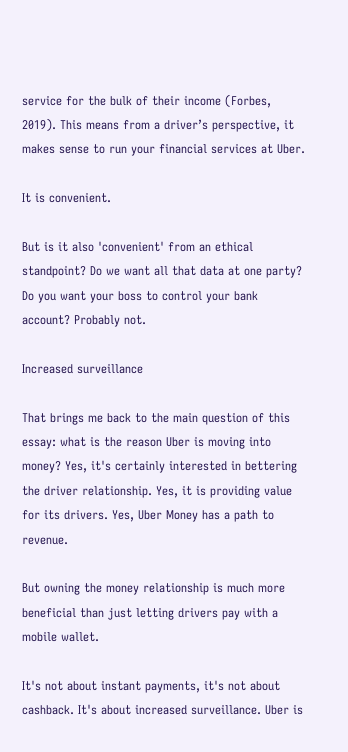service for the bulk of their income (Forbes, 2019). This means from a driver’s perspective, it makes sense to run your financial services at Uber.

It is convenient.

But is it also 'convenient' from an ethical standpoint? Do we want all that data at one party? Do you want your boss to control your bank account? Probably not.

Increased surveillance

That brings me back to the main question of this essay: what is the reason Uber is moving into money? Yes, it's certainly interested in bettering the driver relationship. Yes, it is providing value for its drivers. Yes, Uber Money has a path to revenue.

But owning the money relationship is much more beneficial than just letting drivers pay with a mobile wallet.

It's not about instant payments, it's not about cashback. It's about increased surveillance. Uber is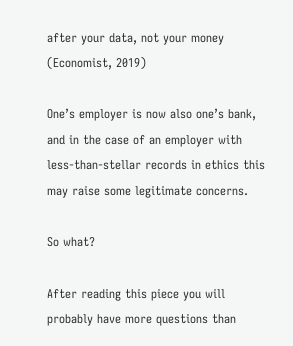after your data, not your money (Economist, 2019)

One’s employer is now also one’s bank, and in the case of an employer with less-than-stellar records in ethics this may raise some legitimate concerns.

So what?

After reading this piece you will probably have more questions than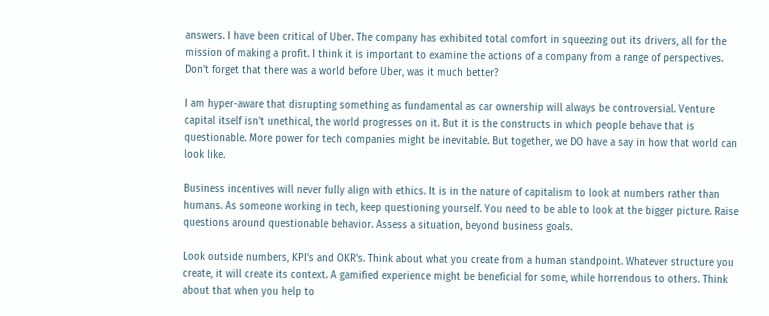answers. I have been critical of Uber. The company has exhibited total comfort in squeezing out its drivers, all for the mission of making a profit. I think it is important to examine the actions of a company from a range of perspectives. Don't forget that there was a world before Uber, was it much better?

I am hyper-aware that disrupting something as fundamental as car ownership will always be controversial. Venture capital itself isn't unethical, the world progresses on it. But it is the constructs in which people behave that is questionable. More power for tech companies might be inevitable. But together, we DO have a say in how that world can look like.

Business incentives will never fully align with ethics. It is in the nature of capitalism to look at numbers rather than humans. As someone working in tech, keep questioning yourself. You need to be able to look at the bigger picture. Raise questions around questionable behavior. Assess a situation, beyond business goals.

Look outside numbers, KPI's and OKR's. Think about what you create from a human standpoint. Whatever structure you create, it will create its context. A gamified experience might be beneficial for some, while horrendous to others. Think about that when you help to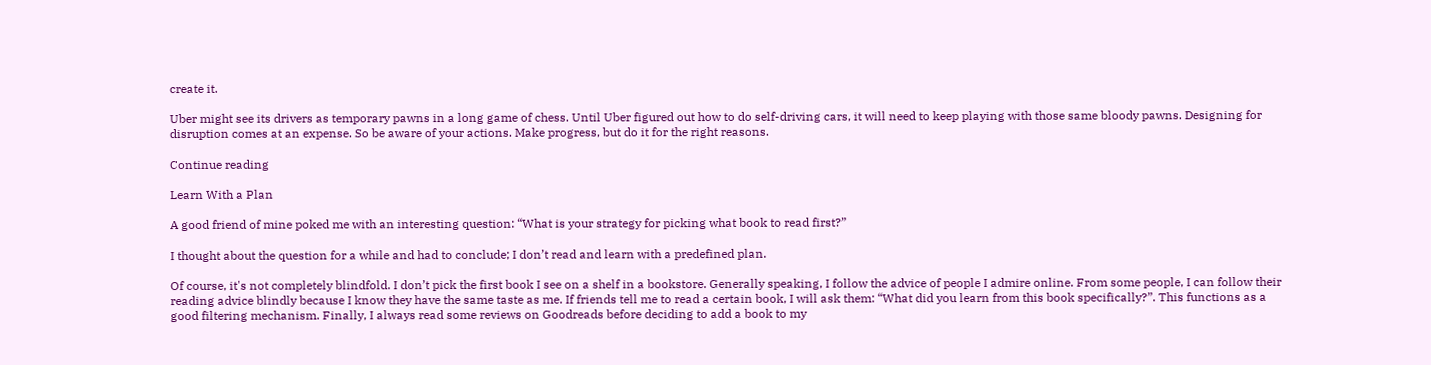create it.

Uber might see its drivers as temporary pawns in a long game of chess. Until Uber figured out how to do self-driving cars, it will need to keep playing with those same bloody pawns. Designing for disruption comes at an expense. So be aware of your actions. Make progress, but do it for the right reasons.

Continue reading

Learn With a Plan

A good friend of mine poked me with an interesting question: “What is your strategy for picking what book to read first?”

I thought about the question for a while and had to conclude; I don’t read and learn with a predefined plan.

Of course, it's not completely blindfold. I don’t pick the first book I see on a shelf in a bookstore. Generally speaking, I follow the advice of people I admire online. From some people, I can follow their reading advice blindly because I know they have the same taste as me. If friends tell me to read a certain book, I will ask them: “What did you learn from this book specifically?”. This functions as a good filtering mechanism. Finally, I always read some reviews on Goodreads before deciding to add a book to my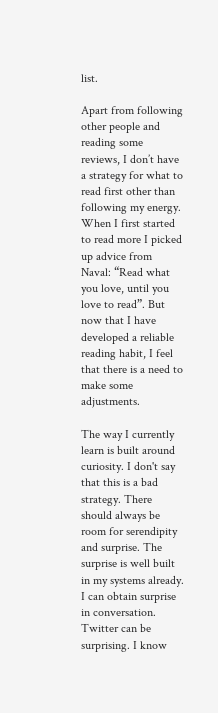list.

Apart from following other people and reading some reviews, I don’t have a strategy for what to read first other than following my energy. When I first started to read more I picked up advice from Naval: “Read what you love, until you love to read”. But now that I have developed a reliable reading habit, I feel that there is a need to make some adjustments.

The way I currently learn is built around curiosity. I don't say that this is a bad strategy. There should always be room for serendipity and surprise. The surprise is well built in my systems already. I can obtain surprise in conversation. Twitter can be surprising. I know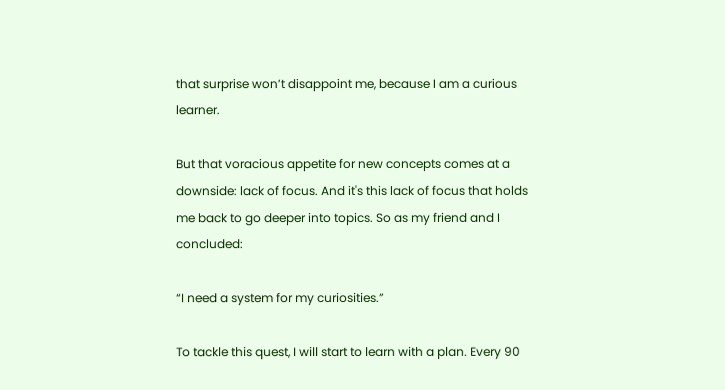that surprise won’t disappoint me, because I am a curious learner.

But that voracious appetite for new concepts comes at a downside: lack of focus. And it's this lack of focus that holds me back to go deeper into topics. So as my friend and I concluded:

“I need a system for my curiosities.”

To tackle this quest, I will start to learn with a plan. Every 90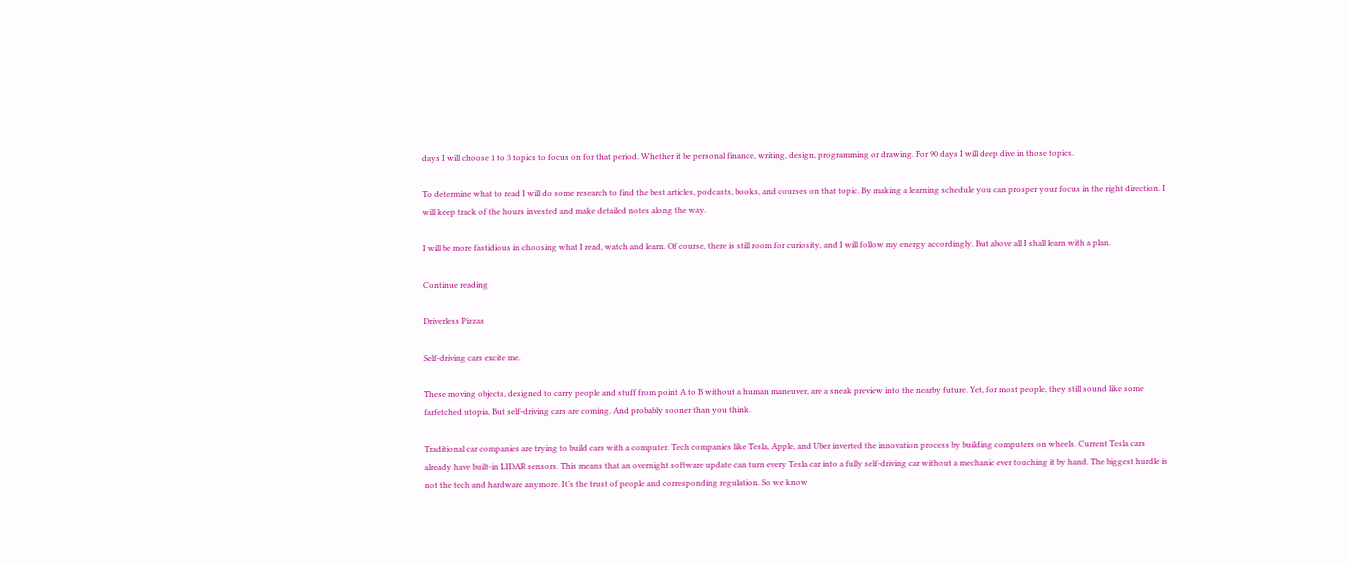days I will choose 1 to 3 topics to focus on for that period. Whether it be personal finance, writing, design, programming or drawing. For 90 days I will deep dive in those topics.

To determine what to read I will do some research to find the best articles, podcasts, books, and courses on that topic. By making a learning schedule you can prosper your focus in the right direction. I will keep track of the hours invested and make detailed notes along the way.

I will be more fastidious in choosing what I read, watch and learn. Of course, there is still room for curiosity, and I will follow my energy accordingly. But above all I shall learn with a plan.

Continue reading

Driverless Pizzas

Self-driving cars excite me.

These moving objects, designed to carry people and stuff from point A to B without a human maneuver, are a sneak preview into the nearby future. Yet, for most people, they still sound like some farfetched utopia. But self-driving cars are coming. And probably sooner than you think.

Traditional car companies are trying to build cars with a computer. Tech companies like Tesla, Apple, and Uber inverted the innovation process by building computers on wheels. Current Tesla cars already have built-in LIDAR sensors. This means that an overnight software update can turn every Tesla car into a fully self-driving car without a mechanic ever touching it by hand. The biggest hurdle is not the tech and hardware anymore. It’s the trust of people and corresponding regulation. So we know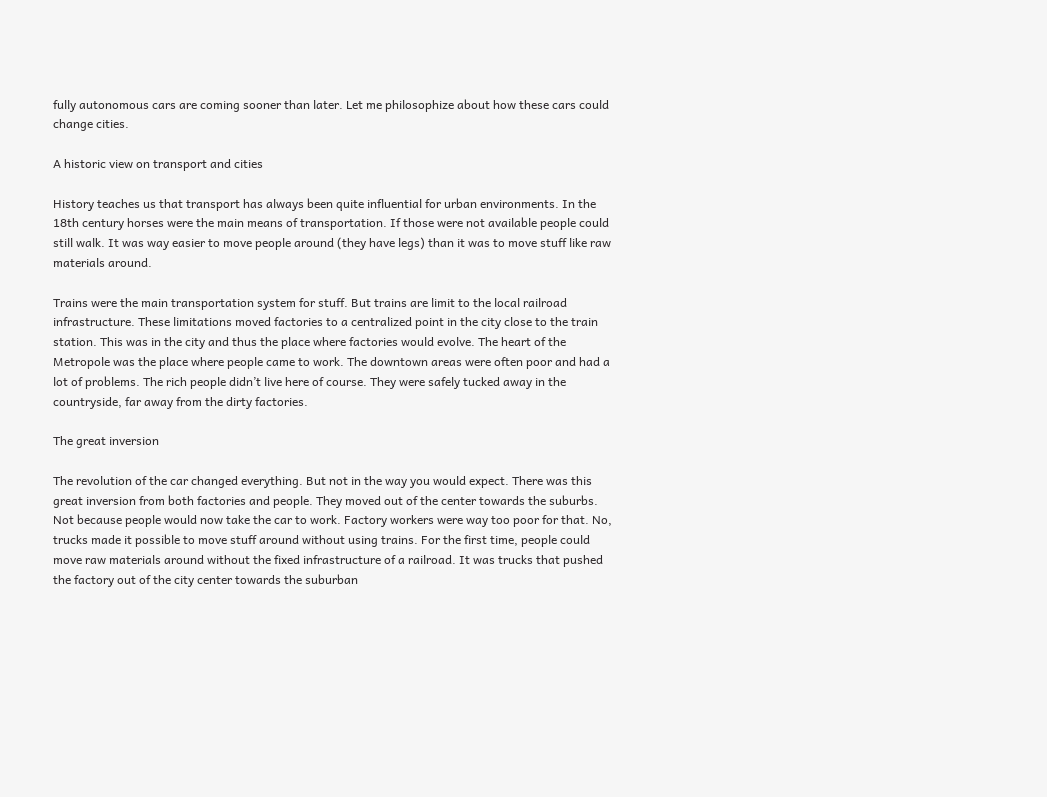fully autonomous cars are coming sooner than later. Let me philosophize about how these cars could change cities.

A historic view on transport and cities

History teaches us that transport has always been quite influential for urban environments. In the 18th century horses were the main means of transportation. If those were not available people could still walk. It was way easier to move people around (they have legs) than it was to move stuff like raw materials around.

Trains were the main transportation system for stuff. But trains are limit to the local railroad infrastructure. These limitations moved factories to a centralized point in the city close to the train station. This was in the city and thus the place where factories would evolve. The heart of the Metropole was the place where people came to work. The downtown areas were often poor and had a lot of problems. The rich people didn’t live here of course. They were safely tucked away in the countryside, far away from the dirty factories.

The great inversion

The revolution of the car changed everything. But not in the way you would expect. There was this great inversion from both factories and people. They moved out of the center towards the suburbs. Not because people would now take the car to work. Factory workers were way too poor for that. No, trucks made it possible to move stuff around without using trains. For the first time, people could move raw materials around without the fixed infrastructure of a railroad. It was trucks that pushed the factory out of the city center towards the suburban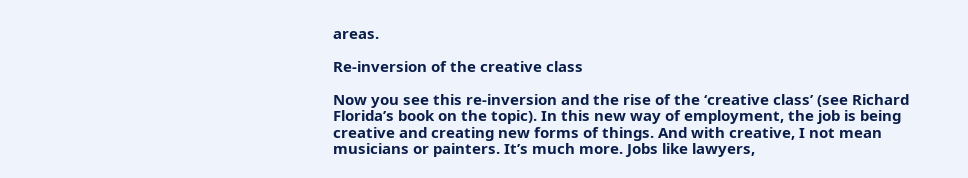areas.

Re-inversion of the creative class

Now you see this re-inversion and the rise of the ‘creative class’ (see Richard Florida’s book on the topic). In this new way of employment, the job is being creative and creating new forms of things. And with creative, I not mean musicians or painters. It’s much more. Jobs like lawyers,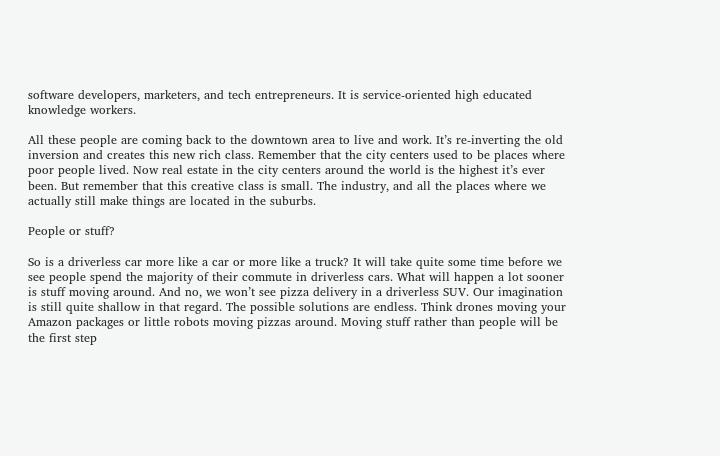software developers, marketers, and tech entrepreneurs. It is service-oriented high educated knowledge workers.

All these people are coming back to the downtown area to live and work. It’s re-inverting the old inversion and creates this new rich class. Remember that the city centers used to be places where poor people lived. Now real estate in the city centers around the world is the highest it’s ever been. But remember that this creative class is small. The industry, and all the places where we actually still make things are located in the suburbs.

People or stuff?

So is a driverless car more like a car or more like a truck? It will take quite some time before we see people spend the majority of their commute in driverless cars. What will happen a lot sooner is stuff moving around. And no, we won’t see pizza delivery in a driverless SUV. Our imagination is still quite shallow in that regard. The possible solutions are endless. Think drones moving your Amazon packages or little robots moving pizzas around. Moving stuff rather than people will be the first step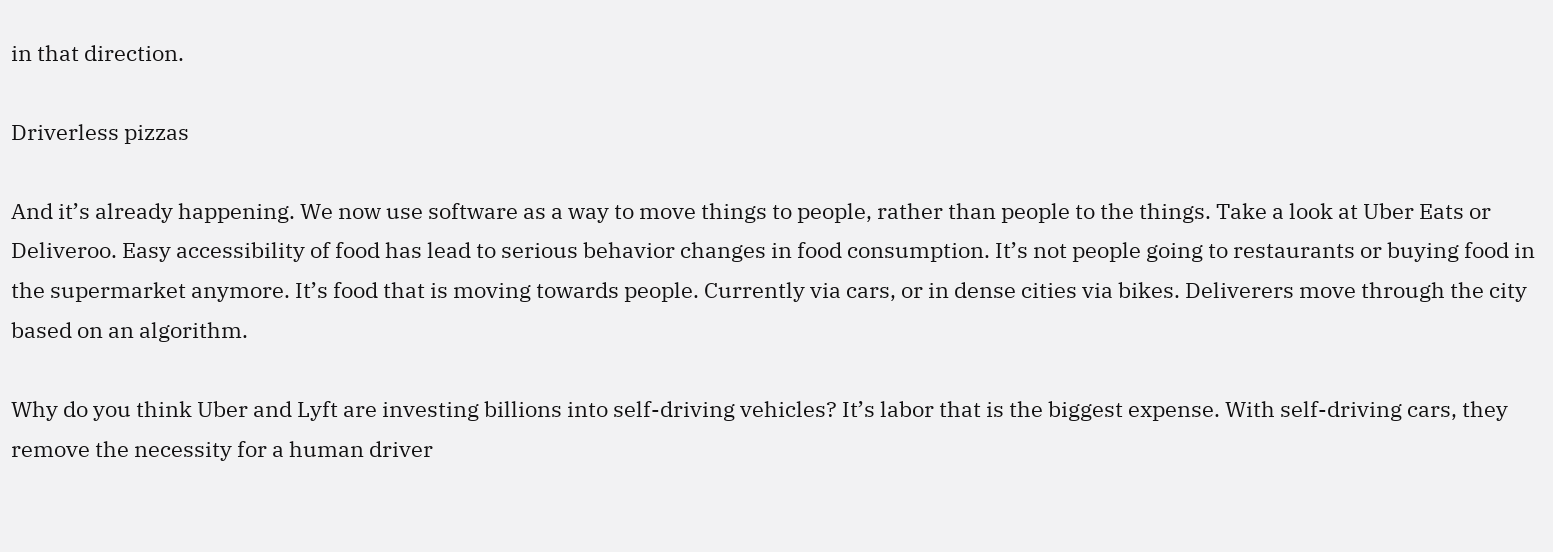in that direction.

Driverless pizzas

And it’s already happening. We now use software as a way to move things to people, rather than people to the things. Take a look at Uber Eats or Deliveroo. Easy accessibility of food has lead to serious behavior changes in food consumption. It’s not people going to restaurants or buying food in the supermarket anymore. It’s food that is moving towards people. Currently via cars, or in dense cities via bikes. Deliverers move through the city based on an algorithm.

Why do you think Uber and Lyft are investing billions into self-driving vehicles? It’s labor that is the biggest expense. With self-driving cars, they remove the necessity for a human driver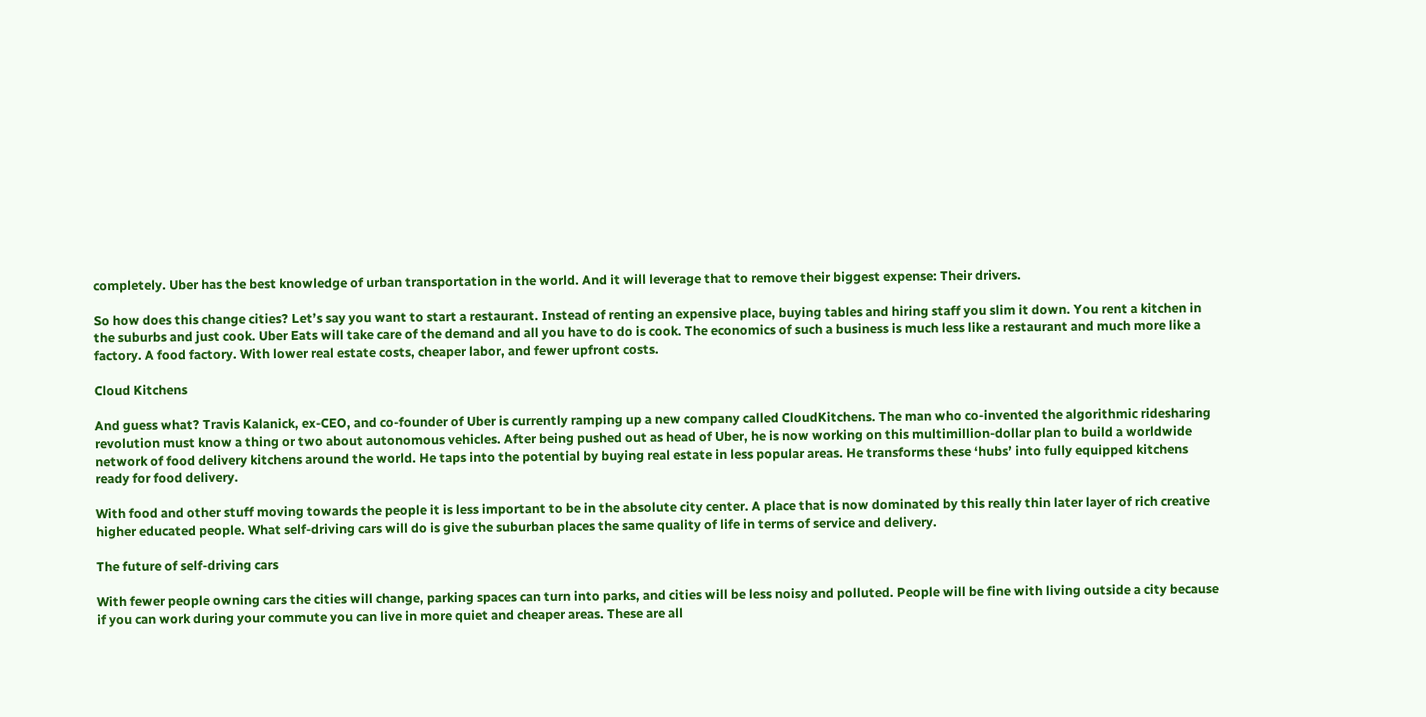completely. Uber has the best knowledge of urban transportation in the world. And it will leverage that to remove their biggest expense: Their drivers.

So how does this change cities? Let’s say you want to start a restaurant. Instead of renting an expensive place, buying tables and hiring staff you slim it down. You rent a kitchen in the suburbs and just cook. Uber Eats will take care of the demand and all you have to do is cook. The economics of such a business is much less like a restaurant and much more like a factory. A food factory. With lower real estate costs, cheaper labor, and fewer upfront costs.

Cloud Kitchens

And guess what? Travis Kalanick, ex-CEO, and co-founder of Uber is currently ramping up a new company called CloudKitchens. The man who co-invented the algorithmic ridesharing revolution must know a thing or two about autonomous vehicles. After being pushed out as head of Uber, he is now working on this multimillion-dollar plan to build a worldwide network of food delivery kitchens around the world. He taps into the potential by buying real estate in less popular areas. He transforms these ‘hubs’ into fully equipped kitchens ready for food delivery.

With food and other stuff moving towards the people it is less important to be in the absolute city center. A place that is now dominated by this really thin later layer of rich creative higher educated people. What self-driving cars will do is give the suburban places the same quality of life in terms of service and delivery.

The future of self-driving cars

With fewer people owning cars the cities will change, parking spaces can turn into parks, and cities will be less noisy and polluted. People will be fine with living outside a city because if you can work during your commute you can live in more quiet and cheaper areas. These are all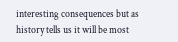interesting consequences but as history tells us it will be most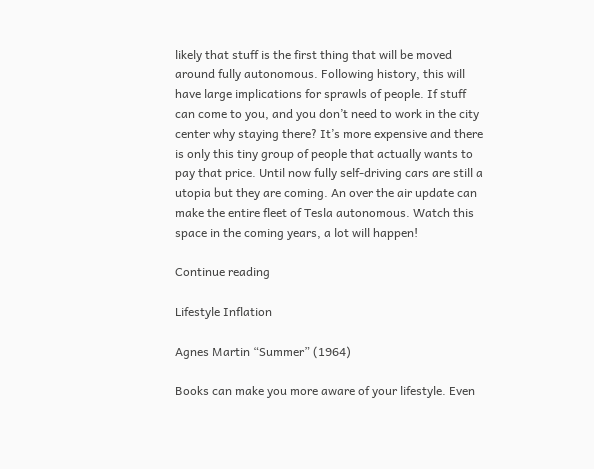likely that stuff is the first thing that will be moved around fully autonomous. Following history, this will have large implications for sprawls of people. If stuff can come to you, and you don’t need to work in the city center why staying there? It’s more expensive and there is only this tiny group of people that actually wants to pay that price. Until now fully self-driving cars are still a utopia but they are coming. An over the air update can make the entire fleet of Tesla autonomous. Watch this space in the coming years, a lot will happen!

Continue reading

Lifestyle Inflation

Agnes Martin “Summer” (1964)

Books can make you more aware of your lifestyle. Even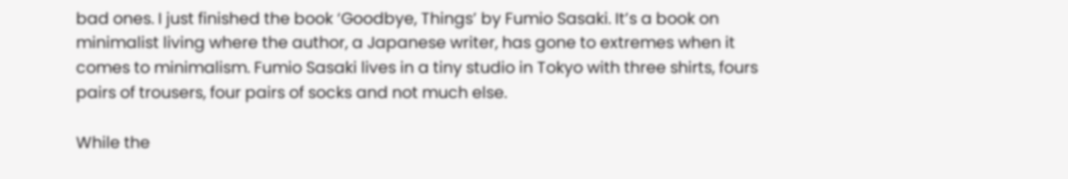bad ones. I just finished the book ‘Goodbye, Things’ by Fumio Sasaki. It’s a book on minimalist living where the author, a Japanese writer, has gone to extremes when it comes to minimalism. Fumio Sasaki lives in a tiny studio in Tokyo with three shirts, fours pairs of trousers, four pairs of socks and not much else.

While the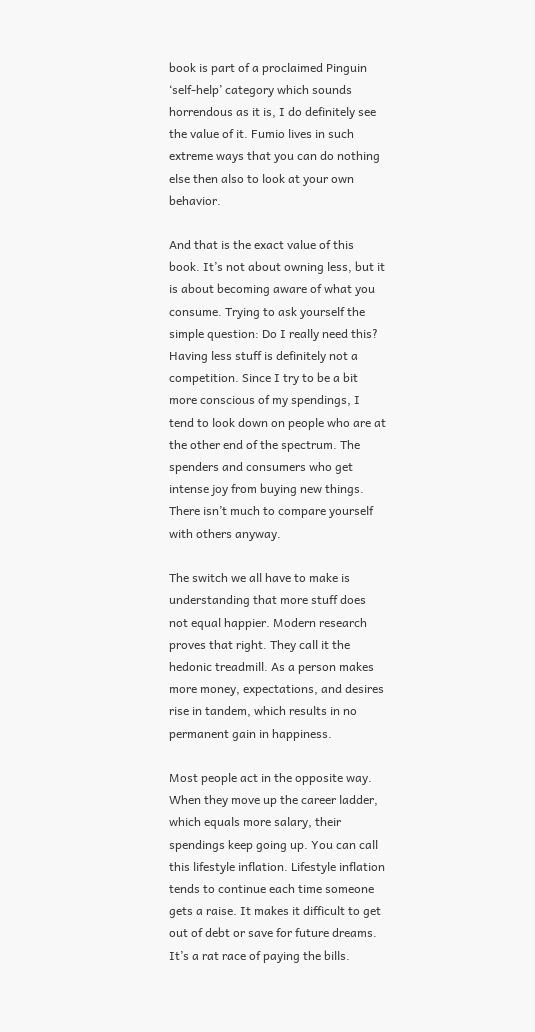book is part of a proclaimed Pinguin ‘self-help’ category which sounds horrendous as it is, I do definitely see the value of it. Fumio lives in such extreme ways that you can do nothing else then also to look at your own behavior.

And that is the exact value of this book. It’s not about owning less, but it is about becoming aware of what you consume. Trying to ask yourself the simple question: Do I really need this? Having less stuff is definitely not a competition. Since I try to be a bit more conscious of my spendings, I tend to look down on people who are at the other end of the spectrum. The spenders and consumers who get intense joy from buying new things. There isn’t much to compare yourself with others anyway.

The switch we all have to make is understanding that more stuff does not equal happier. Modern research proves that right. They call it the hedonic treadmill. As a person makes more money, expectations, and desires rise in tandem, which results in no permanent gain in happiness.

Most people act in the opposite way. When they move up the career ladder, which equals more salary, their spendings keep going up. You can call this lifestyle inflation. Lifestyle inflation tends to continue each time someone gets a raise. It makes it difficult to get out of debt or save for future dreams. It’s a rat race of paying the bills.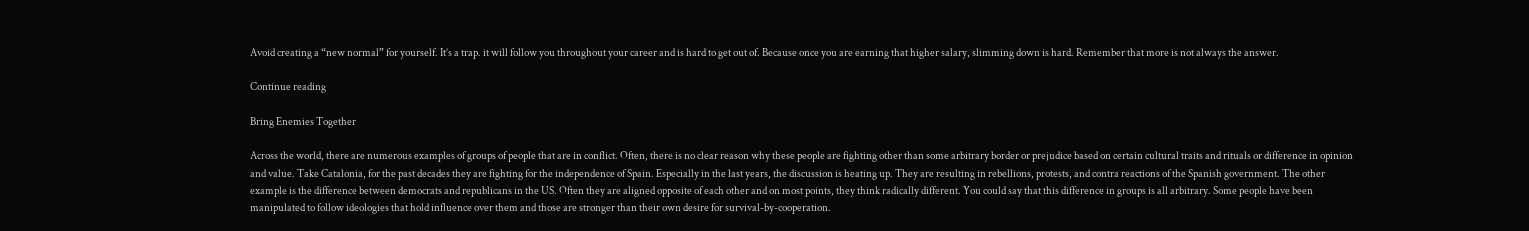Avoid creating a “new normal” for yourself. It’s a trap. it will follow you throughout your career and is hard to get out of. Because once you are earning that higher salary, slimming down is hard. Remember that more is not always the answer.

Continue reading

Bring Enemies Together

Across the world, there are numerous examples of groups of people that are in conflict. Often, there is no clear reason why these people are fighting other than some arbitrary border or prejudice based on certain cultural traits and rituals or difference in opinion and value. Take Catalonia, for the past decades they are fighting for the independence of Spain. Especially in the last years, the discussion is heating up. They are resulting in rebellions, protests, and contra reactions of the Spanish government. The other example is the difference between democrats and republicans in the US. Often they are aligned opposite of each other and on most points, they think radically different. You could say that this difference in groups is all arbitrary. Some people have been manipulated to follow ideologies that hold influence over them and those are stronger than their own desire for survival-by-cooperation.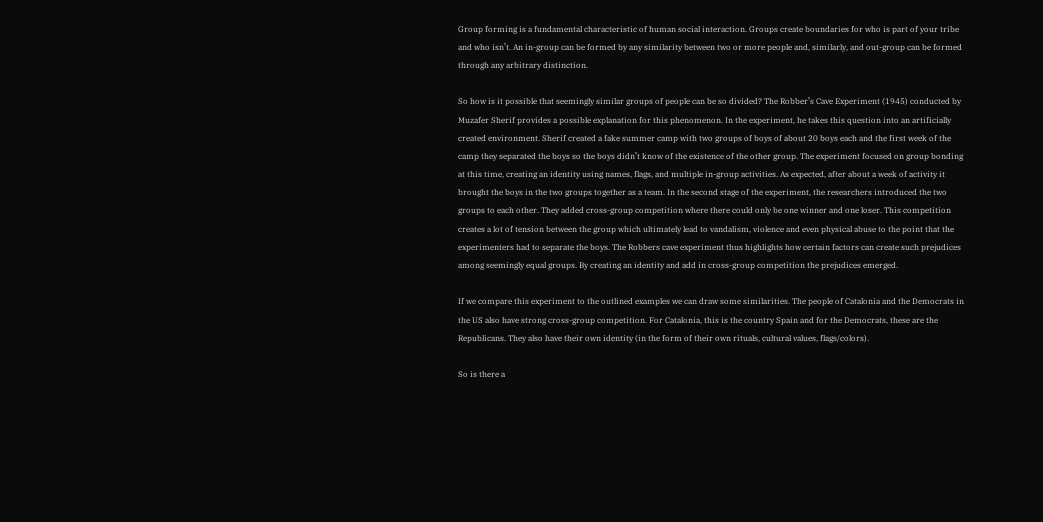Group forming is a fundamental characteristic of human social interaction. Groups create boundaries for who is part of your tribe and who isn’t. An in-group can be formed by any similarity between two or more people and, similarly, and out-group can be formed through any arbitrary distinction.

So how is it possible that seemingly similar groups of people can be so divided? The Robber’s Cave Experiment (1945) conducted by Muzafer Sherif provides a possible explanation for this phenomenon. In the experiment, he takes this question into an artificially created environment. Sherif created a fake summer camp with two groups of boys of about 20 boys each and the first week of the camp they separated the boys so the boys didn’t know of the existence of the other group. The experiment focused on group bonding at this time, creating an identity using names, flags, and multiple in-group activities. As expected, after about a week of activity it brought the boys in the two groups together as a team. In the second stage of the experiment, the researchers introduced the two groups to each other. They added cross-group competition where there could only be one winner and one loser. This competition creates a lot of tension between the group which ultimately lead to vandalism, violence and even physical abuse to the point that the experimenters had to separate the boys. The Robbers cave experiment thus highlights how certain factors can create such prejudices among seemingly equal groups. By creating an identity and add in cross-group competition the prejudices emerged.

If we compare this experiment to the outlined examples we can draw some similarities. The people of Catalonia and the Democrats in the US also have strong cross-group competition. For Catalonia, this is the country Spain and for the Democrats, these are the Republicans. They also have their own identity (in the form of their own rituals, cultural values, flags/colors).

So is there a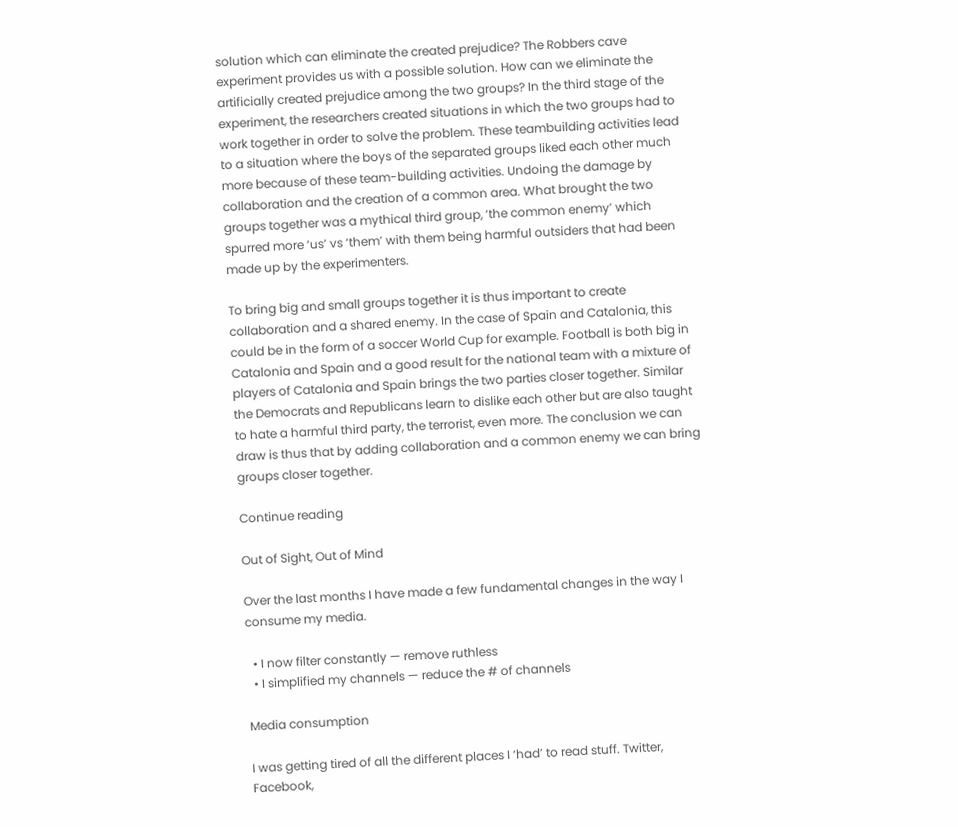solution which can eliminate the created prejudice? The Robbers cave experiment provides us with a possible solution. How can we eliminate the artificially created prejudice among the two groups? In the third stage of the experiment, the researchers created situations in which the two groups had to work together in order to solve the problem. These teambuilding activities lead to a situation where the boys of the separated groups liked each other much more because of these team-building activities. Undoing the damage by collaboration and the creation of a common area. What brought the two groups together was a mythical third group, ‘the common enemy’ which spurred more ‘us’ vs ‘them’ with them being harmful outsiders that had been made up by the experimenters.

To bring big and small groups together it is thus important to create collaboration and a shared enemy. In the case of Spain and Catalonia, this could be in the form of a soccer World Cup for example. Football is both big in Catalonia and Spain and a good result for the national team with a mixture of players of Catalonia and Spain brings the two parties closer together. Similar the Democrats and Republicans learn to dislike each other but are also taught to hate a harmful third party, the terrorist, even more. The conclusion we can draw is thus that by adding collaboration and a common enemy we can bring groups closer together.

Continue reading

Out of Sight, Out of Mind

Over the last months I have made a few fundamental changes in the way I consume my media.

  • I now filter constantly — remove ruthless
  • I simplified my channels — reduce the # of channels

Media consumption

I was getting tired of all the different places I ‘had’ to read stuff. Twitter, Facebook,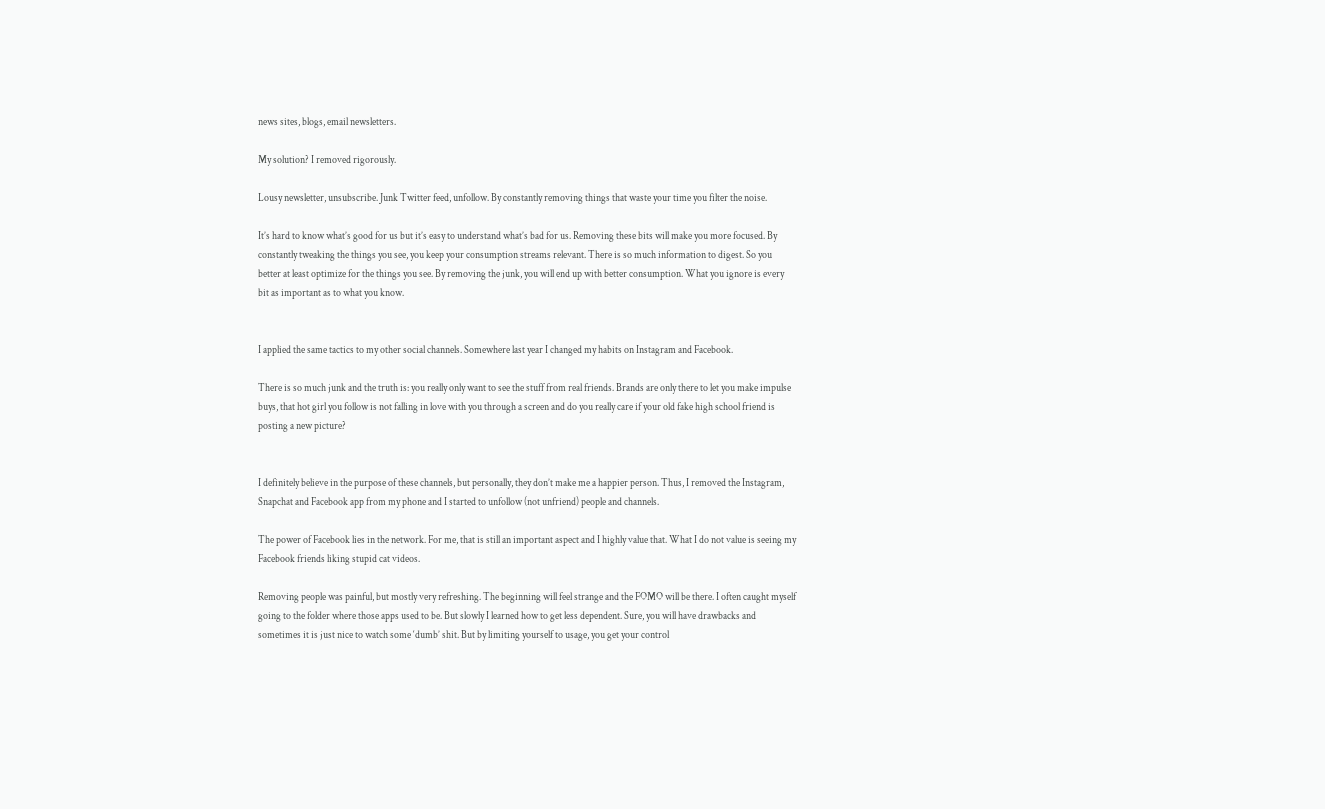news sites, blogs, email newsletters.

My solution? I removed rigorously.

Lousy newsletter, unsubscribe. Junk Twitter feed, unfollow. By constantly removing things that waste your time you filter the noise.

It’s hard to know what’s good for us but it’s easy to understand what’s bad for us. Removing these bits will make you more focused. By constantly tweaking the things you see, you keep your consumption streams relevant. There is so much information to digest. So you better at least optimize for the things you see. By removing the junk, you will end up with better consumption. What you ignore is every bit as important as to what you know.


I applied the same tactics to my other social channels. Somewhere last year I changed my habits on Instagram and Facebook.

There is so much junk and the truth is: you really only want to see the stuff from real friends. Brands are only there to let you make impulse buys, that hot girl you follow is not falling in love with you through a screen and do you really care if your old fake high school friend is posting a new picture?


I definitely believe in the purpose of these channels, but personally, they don’t make me a happier person. Thus, I removed the Instagram, Snapchat and Facebook app from my phone and I started to unfollow (not unfriend) people and channels.

The power of Facebook lies in the network. For me, that is still an important aspect and I highly value that. What I do not value is seeing my Facebook friends liking stupid cat videos.

Removing people was painful, but mostly very refreshing. The beginning will feel strange and the FOMO will be there. I often caught myself going to the folder where those apps used to be. But slowly I learned how to get less dependent. Sure, you will have drawbacks and sometimes it is just nice to watch some ‘dumb’ shit. But by limiting yourself to usage, you get your control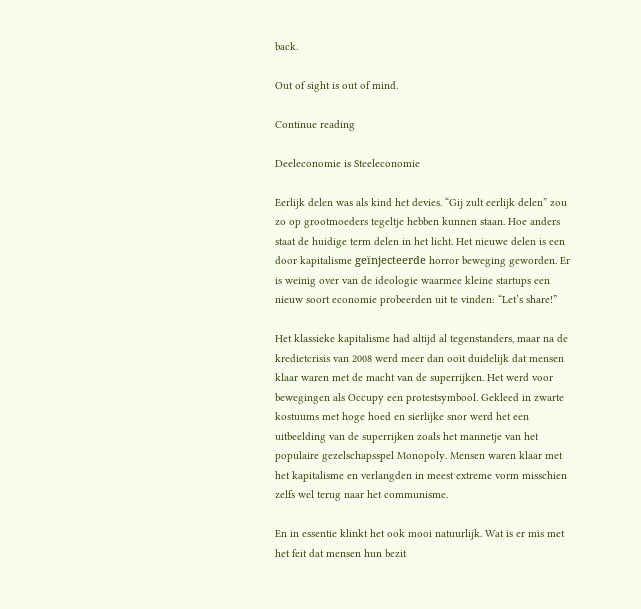back.

Out of sight is out of mind.

Continue reading

Deeleconomie is Steeleconomie

Eerlijk delen was als kind het devies. “Gij zult eerlijk delen” zou zo op grootmoeders tegeltje hebben kunnen staan. Hoe anders staat de huidige term delen in het licht. Het nieuwe delen is een door kapitalisme geïnjecteerde horror beweging geworden. Er is weinig over van de ideologie waarmee kleine startups een nieuw soort economie probeerden uit te vinden: “Let’s share!”

Het klassieke kapitalisme had altijd al tegenstanders, maar na de kredietcrisis van 2008 werd meer dan ooit duidelijk dat mensen klaar waren met de macht van de superrijken. Het werd voor bewegingen als Occupy een protestsymbool. Gekleed in zwarte kostuums met hoge hoed en sierlijke snor werd het een uitbeelding van de superrijken zoals het mannetje van het populaire gezelschapsspel Monopoly. Mensen waren klaar met het kapitalisme en verlangden in meest extreme vorm misschien zelfs wel terug naar het communisme.

En in essentie klinkt het ook mooi natuurlijk. Wat is er mis met het feit dat mensen hun bezit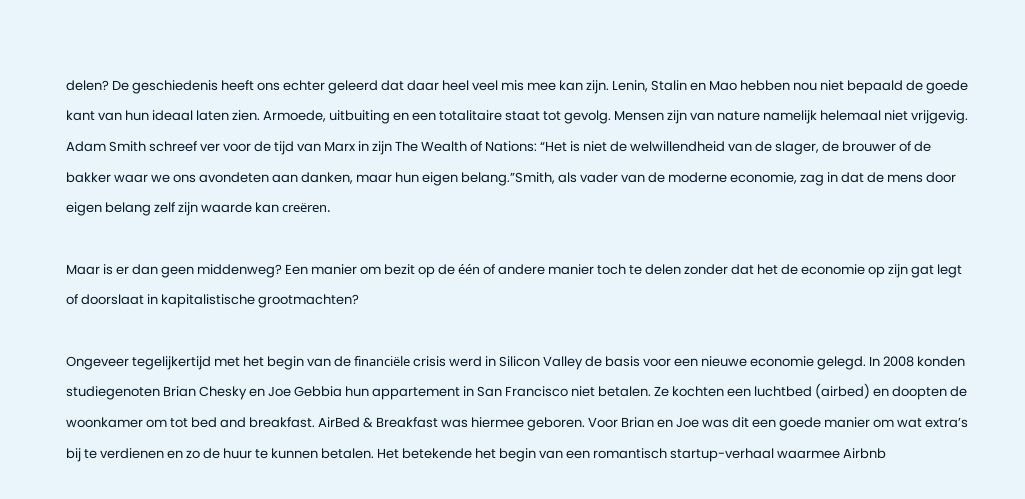delen? De geschiedenis heeft ons echter geleerd dat daar heel veel mis mee kan zijn. Lenin, Stalin en Mao hebben nou niet bepaald de goede kant van hun ideaal laten zien. Armoede, uitbuiting en een totalitaire staat tot gevolg. Mensen zijn van nature namelijk helemaal niet vrijgevig. Adam Smith schreef ver voor de tijd van Marx in zijn The Wealth of Nations: “Het is niet de welwillendheid van de slager, de brouwer of de bakker waar we ons avondeten aan danken, maar hun eigen belang.”Smith, als vader van de moderne economie, zag in dat de mens door eigen belang zelf zijn waarde kan creëren.

Maar is er dan geen middenweg? Een manier om bezit op de één of andere manier toch te delen zonder dat het de economie op zijn gat legt of doorslaat in kapitalistische grootmachten?

Ongeveer tegelijkertijd met het begin van de financiële crisis werd in Silicon Valley de basis voor een nieuwe economie gelegd. In 2008 konden studiegenoten Brian Chesky en Joe Gebbia hun appartement in San Francisco niet betalen. Ze kochten een luchtbed (airbed) en doopten de woonkamer om tot bed and breakfast. AirBed & Breakfast was hiermee geboren. Voor Brian en Joe was dit een goede manier om wat extra’s bij te verdienen en zo de huur te kunnen betalen. Het betekende het begin van een romantisch startup-verhaal waarmee Airbnb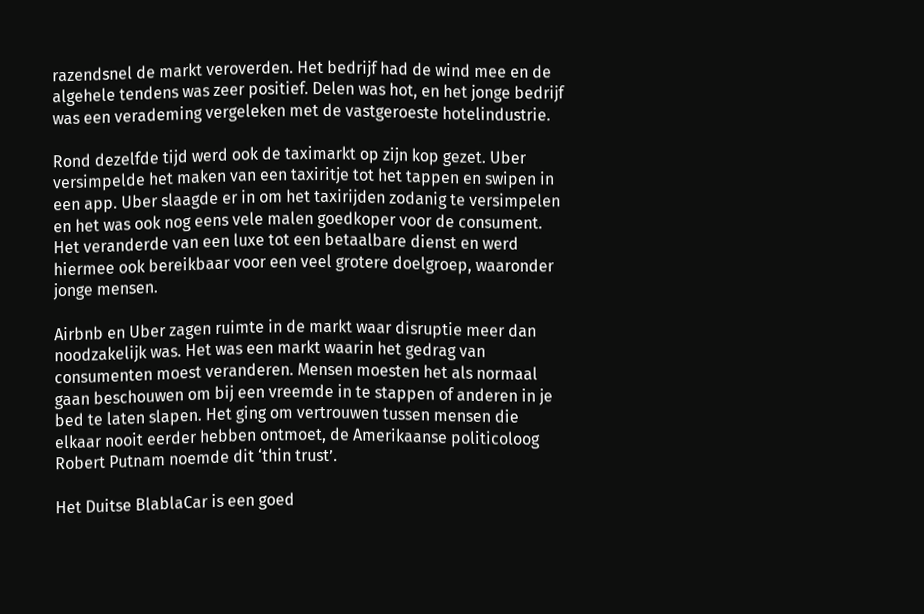razendsnel de markt veroverden. Het bedrijf had de wind mee en de algehele tendens was zeer positief. Delen was hot, en het jonge bedrijf was een verademing vergeleken met de vastgeroeste hotelindustrie.

Rond dezelfde tijd werd ook de taximarkt op zijn kop gezet. Uber versimpelde het maken van een taxiritje tot het tappen en swipen in een app. Uber slaagde er in om het taxirijden zodanig te versimpelen en het was ook nog eens vele malen goedkoper voor de consument. Het veranderde van een luxe tot een betaalbare dienst en werd hiermee ook bereikbaar voor een veel grotere doelgroep, waaronder jonge mensen.

Airbnb en Uber zagen ruimte in de markt waar disruptie meer dan noodzakelijk was. Het was een markt waarin het gedrag van consumenten moest veranderen. Mensen moesten het als normaal gaan beschouwen om bij een vreemde in te stappen of anderen in je bed te laten slapen. Het ging om vertrouwen tussen mensen die elkaar nooit eerder hebben ontmoet, de Amerikaanse politicoloog Robert Putnam noemde dit ‘thin trust’.

Het Duitse BlablaCar is een goed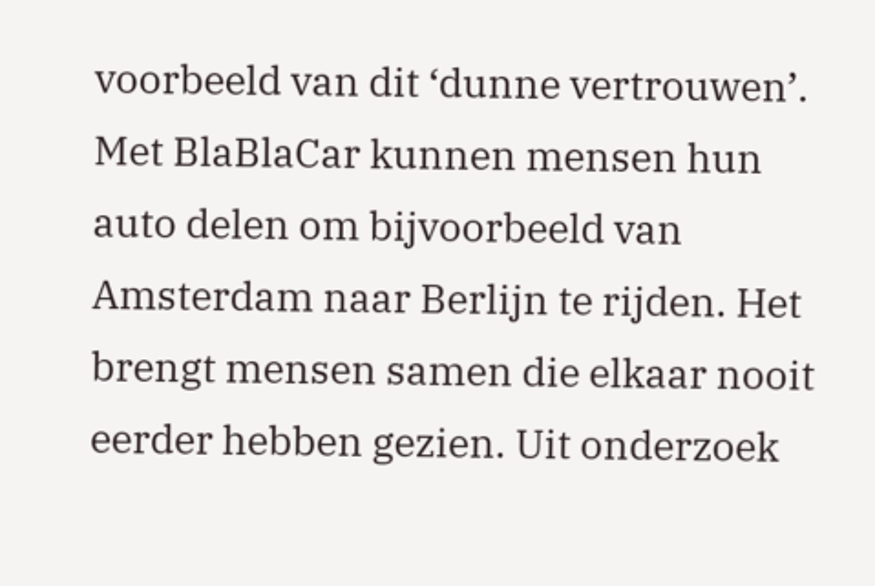voorbeeld van dit ‘dunne vertrouwen’. Met BlaBlaCar kunnen mensen hun auto delen om bijvoorbeeld van Amsterdam naar Berlijn te rijden. Het brengt mensen samen die elkaar nooit eerder hebben gezien. Uit onderzoek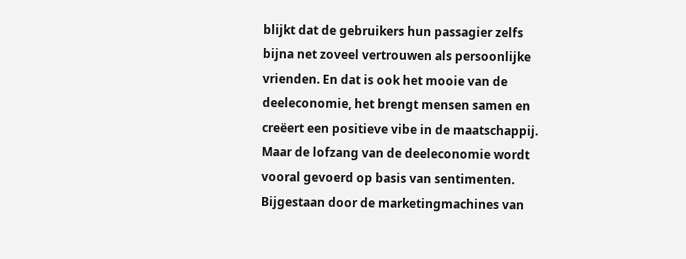blijkt dat de gebruikers hun passagier zelfs bijna net zoveel vertrouwen als persoonlijke vrienden. En dat is ook het mooie van de deeleconomie, het brengt mensen samen en creëert een positieve vibe in de maatschappij. Maar de lofzang van de deeleconomie wordt vooral gevoerd op basis van sentimenten. Bijgestaan door de marketingmachines van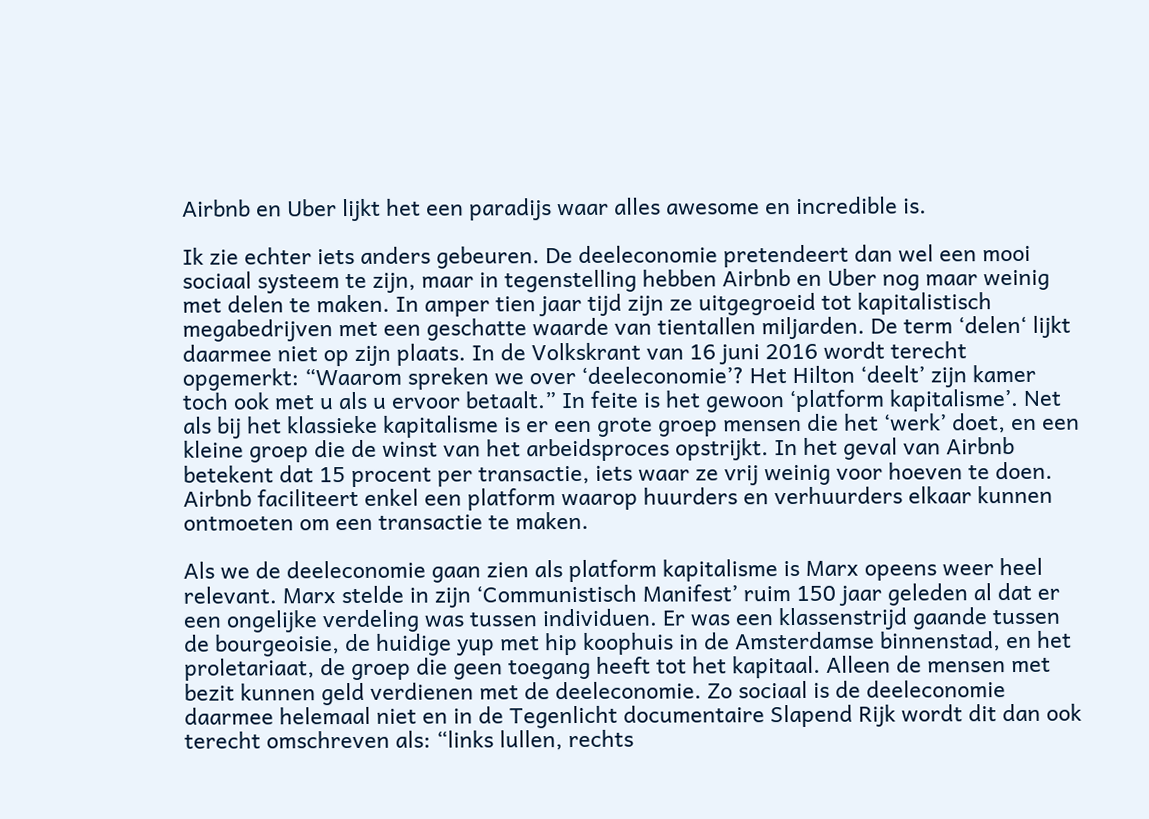Airbnb en Uber lijkt het een paradijs waar alles awesome en incredible is.

Ik zie echter iets anders gebeuren. De deeleconomie pretendeert dan wel een mooi sociaal systeem te zijn, maar in tegenstelling hebben Airbnb en Uber nog maar weinig met delen te maken. In amper tien jaar tijd zijn ze uitgegroeid tot kapitalistisch megabedrijven met een geschatte waarde van tientallen miljarden. De term ‘delen‘ lijkt daarmee niet op zijn plaats. In de Volkskrant van 16 juni 2016 wordt terecht opgemerkt: “Waarom spreken we over ‘deeleconomie’? Het Hilton ‘deelt’ zijn kamer toch ook met u als u ervoor betaalt.” In feite is het gewoon ‘platform kapitalisme’. Net als bij het klassieke kapitalisme is er een grote groep mensen die het ‘werk’ doet, en een kleine groep die de winst van het arbeidsproces opstrijkt. In het geval van Airbnb betekent dat 15 procent per transactie, iets waar ze vrij weinig voor hoeven te doen. Airbnb faciliteert enkel een platform waarop huurders en verhuurders elkaar kunnen ontmoeten om een transactie te maken.

Als we de deeleconomie gaan zien als platform kapitalisme is Marx opeens weer heel relevant. Marx stelde in zijn ‘Communistisch Manifest’ ruim 150 jaar geleden al dat er een ongelijke verdeling was tussen individuen. Er was een klassenstrijd gaande tussen de bourgeoisie, de huidige yup met hip koophuis in de Amsterdamse binnenstad, en het proletariaat, de groep die geen toegang heeft tot het kapitaal. Alleen de mensen met bezit kunnen geld verdienen met de deeleconomie. Zo sociaal is de deeleconomie daarmee helemaal niet en in de Tegenlicht documentaire Slapend Rijk wordt dit dan ook terecht omschreven als: “links lullen, rechts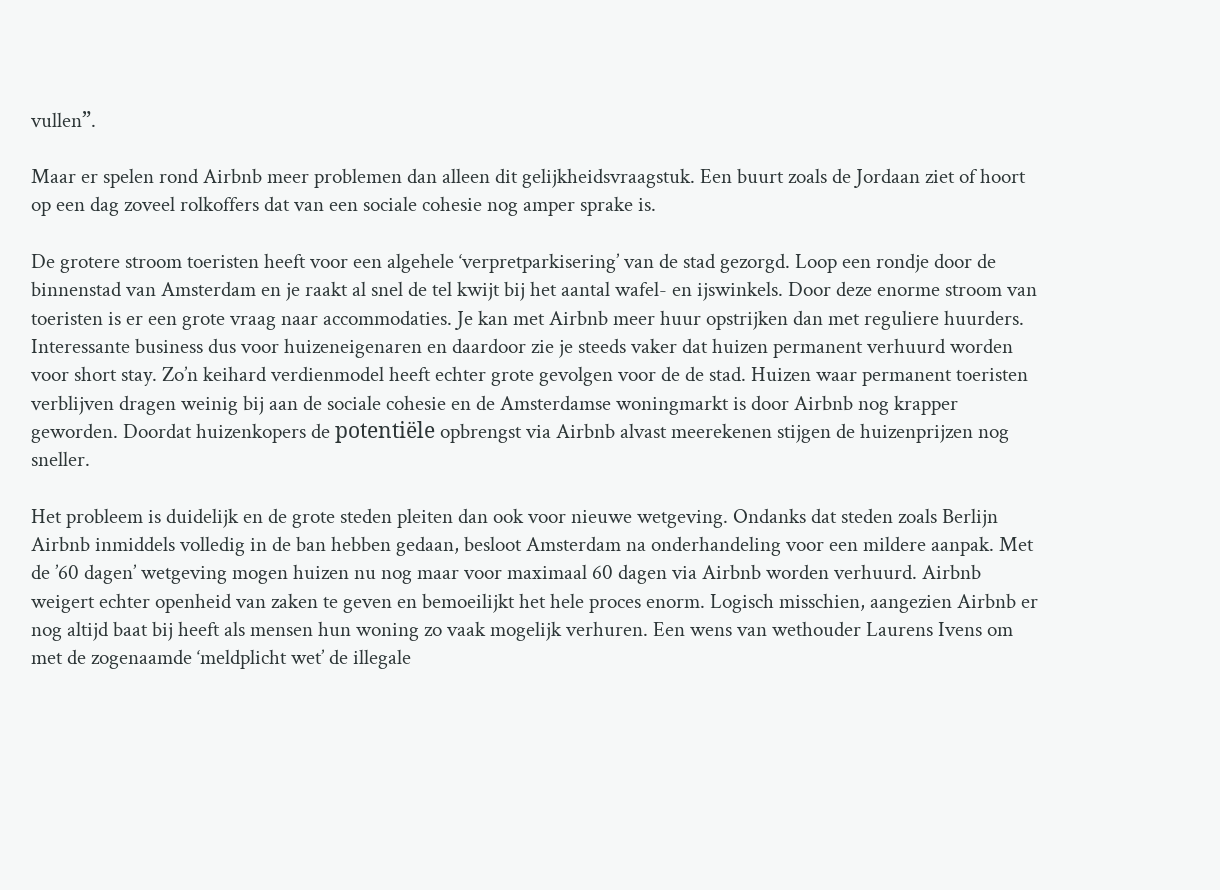vullen”.

Maar er spelen rond Airbnb meer problemen dan alleen dit gelijkheidsvraagstuk. Een buurt zoals de Jordaan ziet of hoort op een dag zoveel rolkoffers dat van een sociale cohesie nog amper sprake is.

De grotere stroom toeristen heeft voor een algehele ‘verpretparkisering’ van de stad gezorgd. Loop een rondje door de binnenstad van Amsterdam en je raakt al snel de tel kwijt bij het aantal wafel- en ijswinkels. Door deze enorme stroom van toeristen is er een grote vraag naar accommodaties. Je kan met Airbnb meer huur opstrijken dan met reguliere huurders. Interessante business dus voor huizeneigenaren en daardoor zie je steeds vaker dat huizen permanent verhuurd worden voor short stay. Zo’n keihard verdienmodel heeft echter grote gevolgen voor de de stad. Huizen waar permanent toeristen verblijven dragen weinig bij aan de sociale cohesie en de Amsterdamse woningmarkt is door Airbnb nog krapper geworden. Doordat huizenkopers de potentiële opbrengst via Airbnb alvast meerekenen stijgen de huizenprijzen nog sneller.

Het probleem is duidelijk en de grote steden pleiten dan ook voor nieuwe wetgeving. Ondanks dat steden zoals Berlijn Airbnb inmiddels volledig in de ban hebben gedaan, besloot Amsterdam na onderhandeling voor een mildere aanpak. Met de ’60 dagen’ wetgeving mogen huizen nu nog maar voor maximaal 60 dagen via Airbnb worden verhuurd. Airbnb weigert echter openheid van zaken te geven en bemoeilijkt het hele proces enorm. Logisch misschien, aangezien Airbnb er nog altijd baat bij heeft als mensen hun woning zo vaak mogelijk verhuren. Een wens van wethouder Laurens Ivens om met de zogenaamde ‘meldplicht wet’ de illegale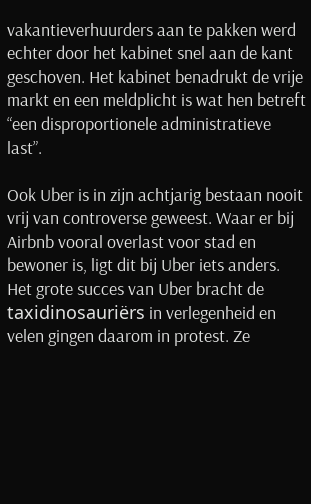vakantieverhuurders aan te pakken werd echter door het kabinet snel aan de kant geschoven. Het kabinet benadrukt de vrije markt en een meldplicht is wat hen betreft “een disproportionele administratieve last”.

Ook Uber is in zijn achtjarig bestaan nooit vrij van controverse geweest. Waar er bij Airbnb vooral overlast voor stad en bewoner is, ligt dit bij Uber iets anders. Het grote succes van Uber bracht de taxidinosauriërs in verlegenheid en velen gingen daarom in protest. Ze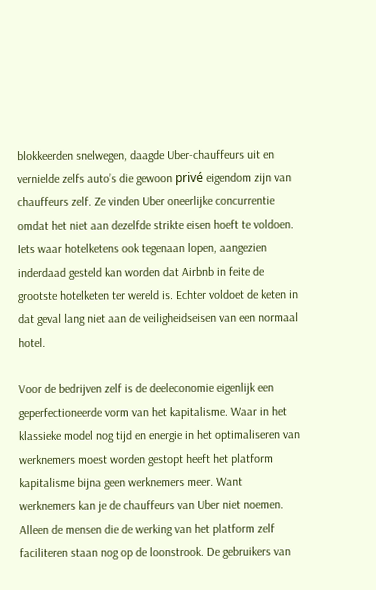blokkeerden snelwegen, daagde Uber-chauffeurs uit en vernielde zelfs auto’s die gewoon privé eigendom zijn van chauffeurs zelf. Ze vinden Uber oneerlijke concurrentie omdat het niet aan dezelfde strikte eisen hoeft te voldoen. Iets waar hotelketens ook tegenaan lopen, aangezien inderdaad gesteld kan worden dat Airbnb in feite de grootste hotelketen ter wereld is. Echter voldoet de keten in dat geval lang niet aan de veiligheidseisen van een normaal hotel.

Voor de bedrijven zelf is de deeleconomie eigenlijk een geperfectioneerde vorm van het kapitalisme. Waar in het klassieke model nog tijd en energie in het optimaliseren van werknemers moest worden gestopt heeft het platform kapitalisme bijna geen werknemers meer. Want werknemers kan je de chauffeurs van Uber niet noemen. Alleen de mensen die de werking van het platform zelf faciliteren staan nog op de loonstrook. De gebruikers van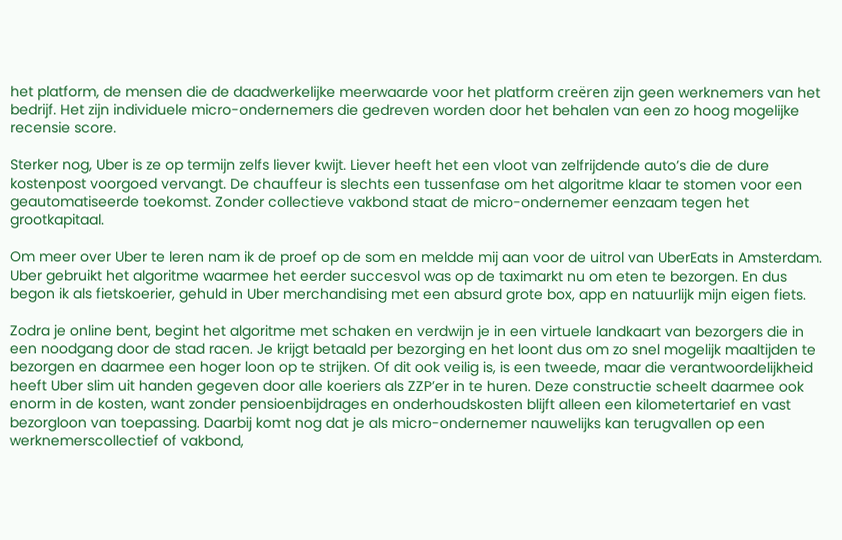het platform, de mensen die de daadwerkelijke meerwaarde voor het platform creëren zijn geen werknemers van het bedrijf. Het zijn individuele micro-ondernemers die gedreven worden door het behalen van een zo hoog mogelijke recensie score.

Sterker nog, Uber is ze op termijn zelfs liever kwijt. Liever heeft het een vloot van zelfrijdende auto’s die de dure kostenpost voorgoed vervangt. De chauffeur is slechts een tussenfase om het algoritme klaar te stomen voor een geautomatiseerde toekomst. Zonder collectieve vakbond staat de micro-ondernemer eenzaam tegen het grootkapitaal.

Om meer over Uber te leren nam ik de proef op de som en meldde mij aan voor de uitrol van UberEats in Amsterdam. Uber gebruikt het algoritme waarmee het eerder succesvol was op de taximarkt nu om eten te bezorgen. En dus begon ik als fietskoerier, gehuld in Uber merchandising met een absurd grote box, app en natuurlijk mijn eigen fiets.

Zodra je online bent, begint het algoritme met schaken en verdwijn je in een virtuele landkaart van bezorgers die in een noodgang door de stad racen. Je krijgt betaald per bezorging en het loont dus om zo snel mogelijk maaltijden te bezorgen en daarmee een hoger loon op te strijken. Of dit ook veilig is, is een tweede, maar die verantwoordelijkheid heeft Uber slim uit handen gegeven door alle koeriers als ZZP’er in te huren. Deze constructie scheelt daarmee ook enorm in de kosten, want zonder pensioenbijdrages en onderhoudskosten blijft alleen een kilometertarief en vast bezorgloon van toepassing. Daarbij komt nog dat je als micro-ondernemer nauwelijks kan terugvallen op een werknemerscollectief of vakbond,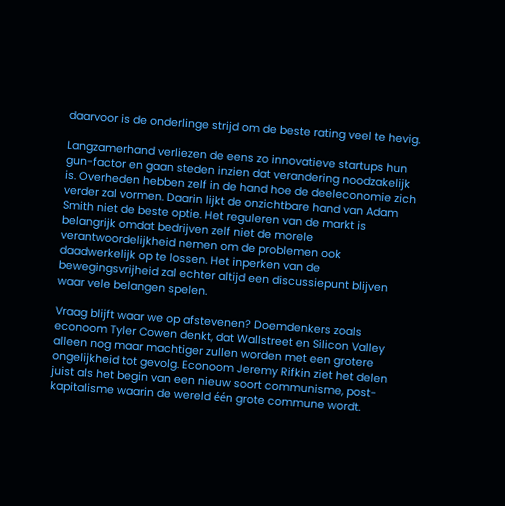daarvoor is de onderlinge strijd om de beste rating veel te hevig.

Langzamerhand verliezen de eens zo innovatieve startups hun gun-factor en gaan steden inzien dat verandering noodzakelijk is. Overheden hebben zelf in de hand hoe de deeleconomie zich verder zal vormen. Daarin lijkt de onzichtbare hand van Adam Smith niet de beste optie. Het reguleren van de markt is belangrijk omdat bedrijven zelf niet de morele verantwoordelijkheid nemen om de problemen ook daadwerkelijk op te lossen. Het inperken van de bewegingsvrijheid zal echter altijd een discussiepunt blijven waar vele belangen spelen.

Vraag blijft waar we op afstevenen? Doemdenkers zoals econoom Tyler Cowen denkt, dat Wallstreet en Silicon Valley alleen nog maar machtiger zullen worden met een grotere ongelijkheid tot gevolg. Econoom Jeremy Rifkin ziet het delen juist als het begin van een nieuw soort communisme, post- kapitalisme waarin de wereld één grote commune wordt.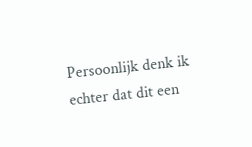Persoonlijk denk ik echter dat dit een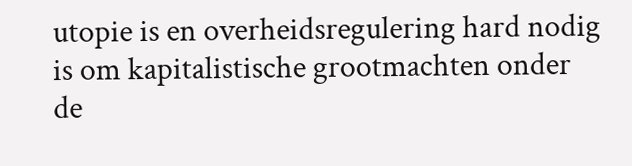utopie is en overheidsregulering hard nodig is om kapitalistische grootmachten onder de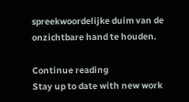spreekwoordelijke duim van de onzichtbare hand te houden.

Continue reading
Stay up to date with new work